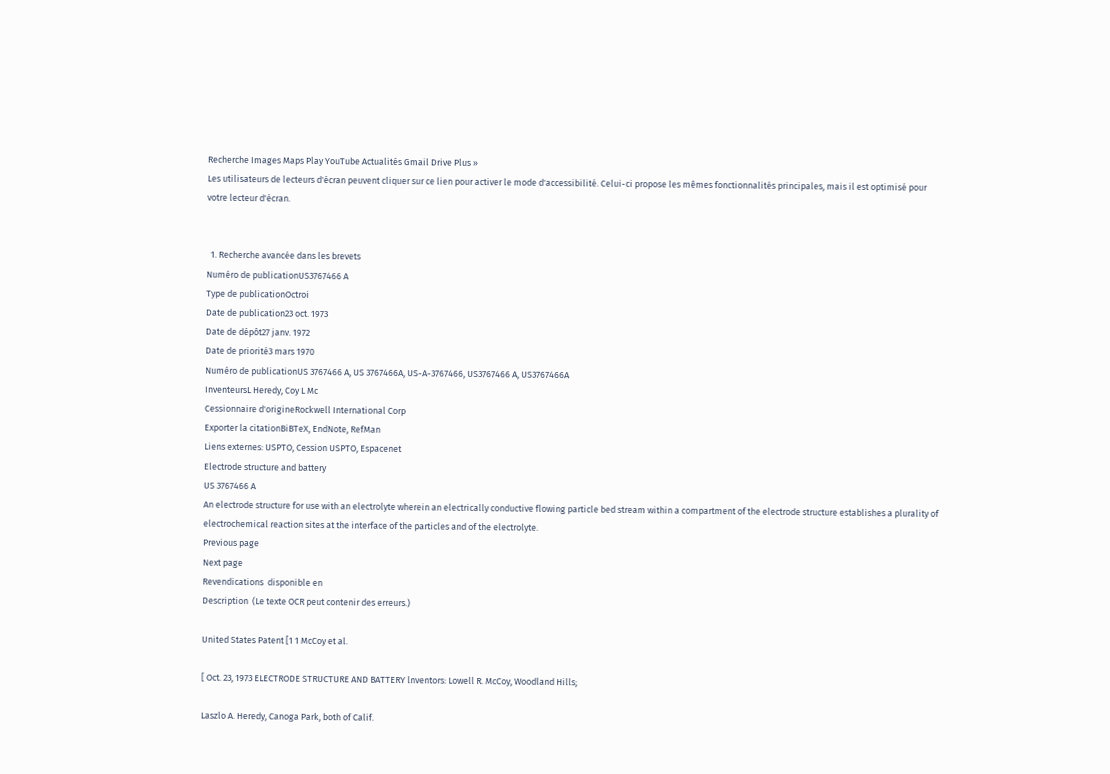Recherche Images Maps Play YouTube Actualités Gmail Drive Plus »
Les utilisateurs de lecteurs d'écran peuvent cliquer sur ce lien pour activer le mode d'accessibilité. Celui-ci propose les mêmes fonctionnalités principales, mais il est optimisé pour votre lecteur d'écran.


  1. Recherche avancée dans les brevets
Numéro de publicationUS3767466 A
Type de publicationOctroi
Date de publication23 oct. 1973
Date de dépôt27 janv. 1972
Date de priorité3 mars 1970
Numéro de publicationUS 3767466 A, US 3767466A, US-A-3767466, US3767466 A, US3767466A
InventeursL Heredy, Coy L Mc
Cessionnaire d'origineRockwell International Corp
Exporter la citationBiBTeX, EndNote, RefMan
Liens externes: USPTO, Cession USPTO, Espacenet
Electrode structure and battery
US 3767466 A
An electrode structure for use with an electrolyte wherein an electrically conductive flowing particle bed stream within a compartment of the electrode structure establishes a plurality of electrochemical reaction sites at the interface of the particles and of the electrolyte.
Previous page
Next page
Revendications  disponible en
Description  (Le texte OCR peut contenir des erreurs.)

United States Patent [1 1 McCoy et al.

[ Oct. 23, 1973 ELECTRODE STRUCTURE AND BATTERY lnventors: Lowell R. McCoy, Woodland Hills;

Laszlo A. Heredy, Canoga Park, both of Calif.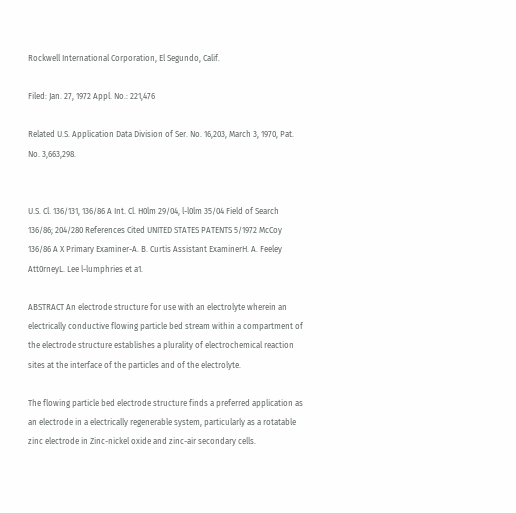Rockwell International Corporation, El Segundo, Calif.

Filed: Jan. 27, 1972 Appl. No.: 221,476

Related U.S. Application Data Division of Ser. No. 16,203, March 3, 1970, Pat. No. 3,663,298.


U.S. Cl. 136/131, 136/86 A Int. Cl. H0lm 29/04, l-l0lm 35/04 Field of Search 136/86; 204/280 References Cited UNITED STATES PATENTS 5/1972 McCoy 136/86 A X Primary Examiner-A. B. Curtis Assistant ExaminerH. A. Feeley Att0rneyL. Lee l-lumphries et a1.

ABSTRACT An electrode structure for use with an electrolyte wherein an electrically conductive flowing particle bed stream within a compartment of the electrode structure establishes a plurality of electrochemical reaction sites at the interface of the particles and of the electrolyte.

The flowing particle bed electrode structure finds a preferred application as an electrode in a electrically regenerable system, particularly as a rotatable zinc electrode in Zinc-nickel oxide and zinc-air secondary cells.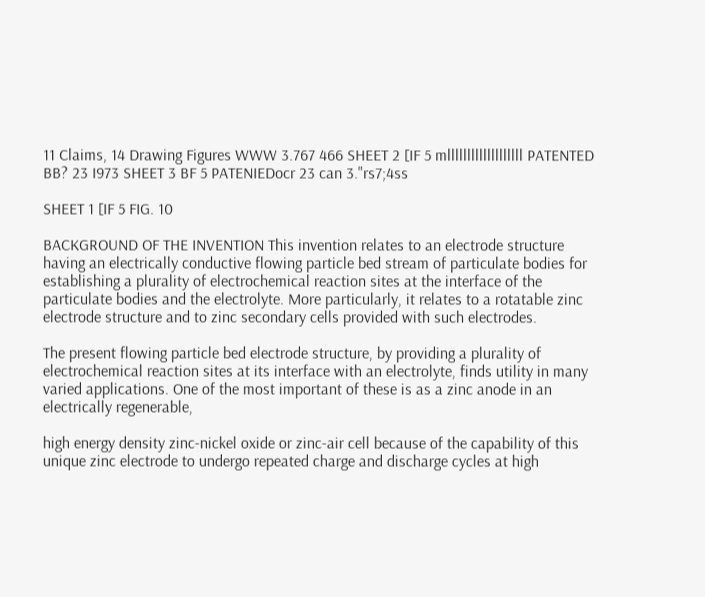11 Claims, 14 Drawing Figures WWW 3.767 466 SHEET 2 [IF 5 mlllllllllllllllllll PATENTED BB? 23 I973 SHEET 3 BF 5 PATENIEDocr 23 can 3."rs7;4ss

SHEET 1 [IF 5 FIG. 10

BACKGROUND OF THE INVENTION This invention relates to an electrode structure having an electrically conductive flowing particle bed stream of particulate bodies for establishing a plurality of electrochemical reaction sites at the interface of the particulate bodies and the electrolyte. More particularly, it relates to a rotatable zinc electrode structure and to zinc secondary cells provided with such electrodes.

The present flowing particle bed electrode structure, by providing a plurality of electrochemical reaction sites at its interface with an electrolyte, finds utility in many varied applications. One of the most important of these is as a zinc anode in an electrically regenerable,

high energy density zinc-nickel oxide or zinc-air cell because of the capability of this unique zinc electrode to undergo repeated charge and discharge cycles at high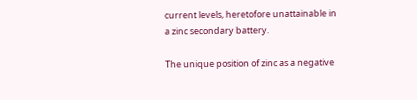current levels, heretofore unattainable in a zinc secondary battery.

The unique position of zinc as a negative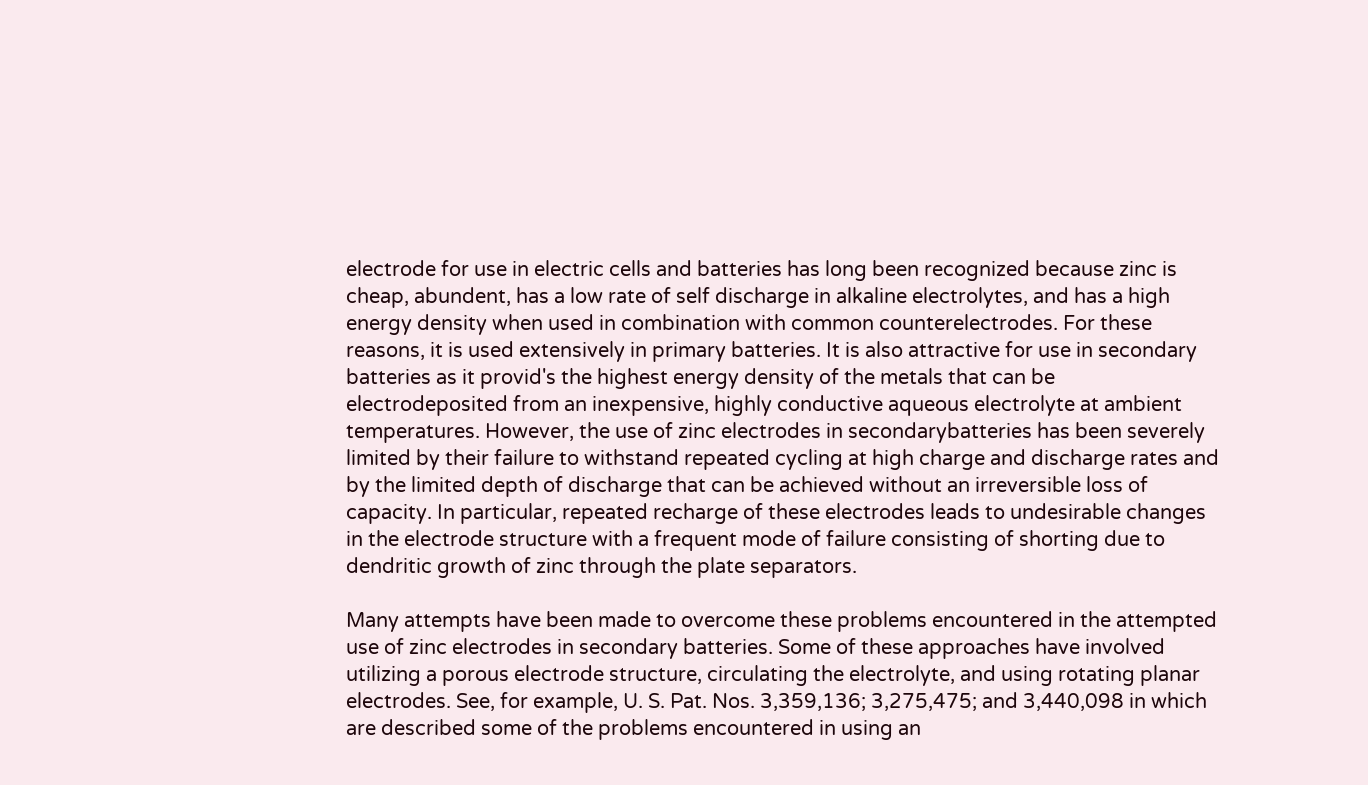electrode for use in electric cells and batteries has long been recognized because zinc is cheap, abundent, has a low rate of self discharge in alkaline electrolytes, and has a high energy density when used in combination with common counterelectrodes. For these reasons, it is used extensively in primary batteries. It is also attractive for use in secondary batteries as it provid's the highest energy density of the metals that can be electrodeposited from an inexpensive, highly conductive aqueous electrolyte at ambient temperatures. However, the use of zinc electrodes in secondarybatteries has been severely limited by their failure to withstand repeated cycling at high charge and discharge rates and by the limited depth of discharge that can be achieved without an irreversible loss of capacity. In particular, repeated recharge of these electrodes leads to undesirable changes in the electrode structure with a frequent mode of failure consisting of shorting due to dendritic growth of zinc through the plate separators.

Many attempts have been made to overcome these problems encountered in the attempted use of zinc electrodes in secondary batteries. Some of these approaches have involved utilizing a porous electrode structure, circulating the electrolyte, and using rotating planar electrodes. See, for example, U. S. Pat. Nos. 3,359,136; 3,275,475; and 3,440,098 in which are described some of the problems encountered in using an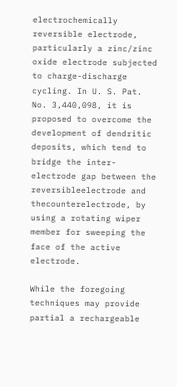electrochemically reversible electrode, particularly a zinc/zinc oxide electrode subjected to charge-discharge cycling. In U. S. Pat. No. 3,440,098, it is proposed to overcome the development of dendritic deposits, which tend to bridge the inter-electrode gap between the reversibleelectrode and thecounterelectrode, by using a rotating wiper member for sweeping the face of the active electrode.

While the foregoing techniques may provide partial a rechargeable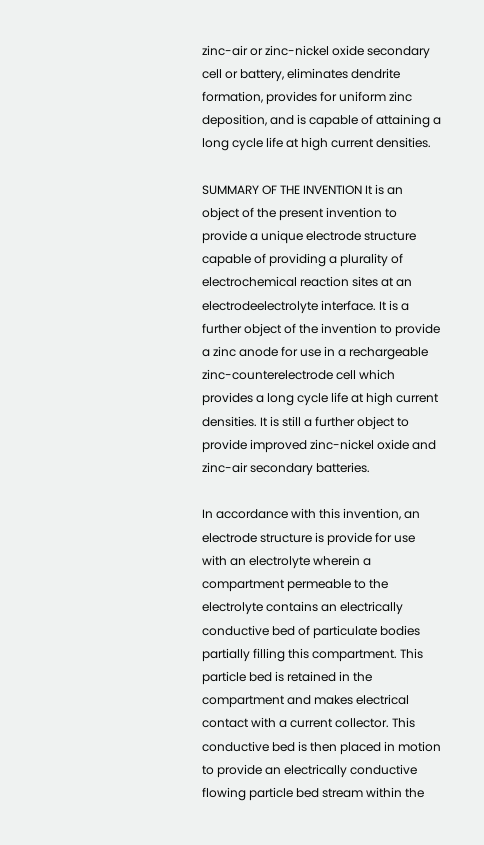zinc-air or zinc-nickel oxide secondary cell or battery, eliminates dendrite formation, provides for uniform zinc deposition, and is capable of attaining a long cycle life at high current densities.

SUMMARY OF THE INVENTION It is an object of the present invention to provide a unique electrode structure capable of providing a plurality of electrochemical reaction sites at an electrodeelectrolyte interface. It is a further object of the invention to provide a zinc anode for use in a rechargeable zinc-counterelectrode cell which provides a long cycle life at high current densities. It is still a further object to provide improved zinc-nickel oxide and zinc-air secondary batteries.

In accordance with this invention, an electrode structure is provide for use with an electrolyte wherein a compartment permeable to the electrolyte contains an electrically conductive bed of particulate bodies partially filling this compartment. This particle bed is retained in the compartment and makes electrical contact with a current collector. This conductive bed is then placed in motion to provide an electrically conductive flowing particle bed stream within the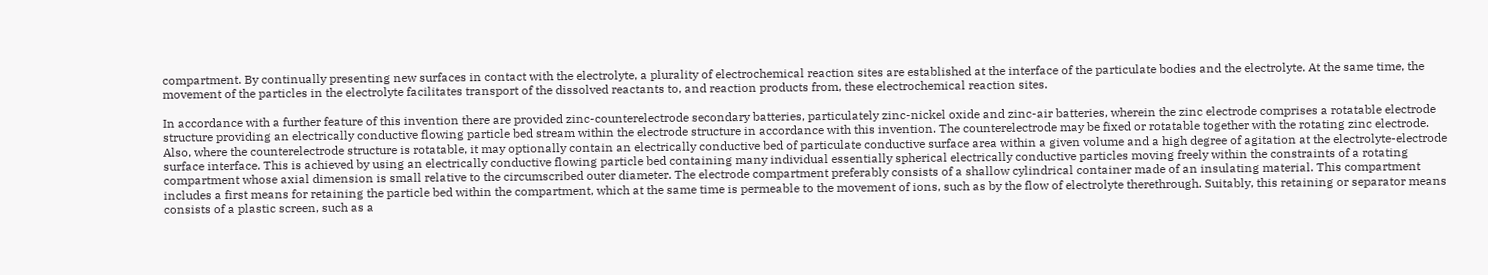compartment. By continually presenting new surfaces in contact with the electrolyte, a plurality of electrochemical reaction sites are established at the interface of the particulate bodies and the electrolyte. At the same time, the movement of the particles in the electrolyte facilitates transport of the dissolved reactants to, and reaction products from, these electrochemical reaction sites.

In accordance with a further feature of this invention there are provided zinc-counterelectrode secondary batteries, particulately zinc-nickel oxide and zinc-air batteries, wherein the zinc electrode comprises a rotatable electrode structure providing an electrically conductive flowing particle bed stream within the electrode structure in accordance with this invention. The counterelectrode may be fixed or rotatable together with the rotating zinc electrode. Also, where the counterelectrode structure is rotatable, it may optionally contain an electrically conductive bed of particulate conductive surface area within a given volume and a high degree of agitation at the electrolyte-electrode surface interface. This is achieved by using an electrically conductive flowing particle bed containing many individual essentially spherical electrically conductive particles moving freely within the constraints of a rotating compartment whose axial dimension is small relative to the circumscribed outer diameter. The electrode compartment preferably consists of a shallow cylindrical container made of an insulating material. This compartment includes a first means for retaining the particle bed within the compartment, which at the same time is permeable to the movement of ions, such as by the flow of electrolyte therethrough. Suitably, this retaining or separator means consists of a plastic screen, such as a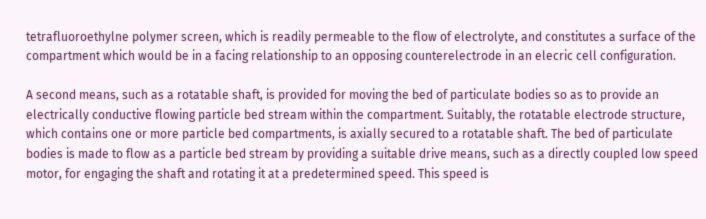tetrafluoroethylne polymer screen, which is readily permeable to the flow of electrolyte, and constitutes a surface of the compartment which would be in a facing relationship to an opposing counterelectrode in an elecric cell configuration.

A second means, such as a rotatable shaft, is provided for moving the bed of particulate bodies so as to provide an electrically conductive flowing particle bed stream within the compartment. Suitably, the rotatable electrode structure, which contains one or more particle bed compartments, is axially secured to a rotatable shaft. The bed of particulate bodies is made to flow as a particle bed stream by providing a suitable drive means, such as a directly coupled low speed motor, for engaging the shaft and rotating it at a predetermined speed. This speed is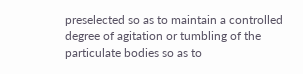preselected so as to maintain a controlled degree of agitation or tumbling of the particulate bodies so as to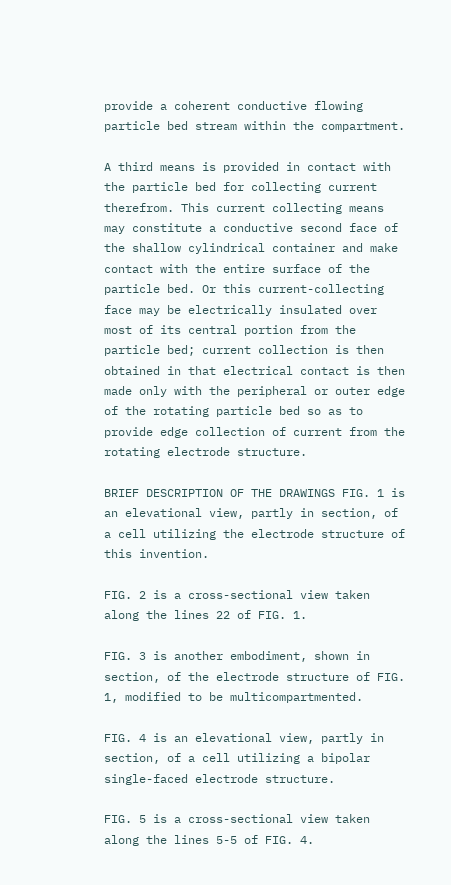provide a coherent conductive flowing particle bed stream within the compartment.

A third means is provided in contact with the particle bed for collecting current therefrom. This current collecting means may constitute a conductive second face of the shallow cylindrical container and make contact with the entire surface of the particle bed. Or this current-collecting face may be electrically insulated over most of its central portion from the particle bed; current collection is then obtained in that electrical contact is then made only with the peripheral or outer edge of the rotating particle bed so as to provide edge collection of current from the rotating electrode structure.

BRIEF DESCRIPTION OF THE DRAWINGS FIG. 1 is an elevational view, partly in section, of a cell utilizing the electrode structure of this invention.

FIG. 2 is a cross-sectional view taken along the lines 22 of FIG. 1.

FIG. 3 is another embodiment, shown in section, of the electrode structure of FIG. 1, modified to be multicompartmented.

FIG. 4 is an elevational view, partly in section, of a cell utilizing a bipolar single-faced electrode structure.

FIG. 5 is a cross-sectional view taken along the lines 5-5 of FIG. 4.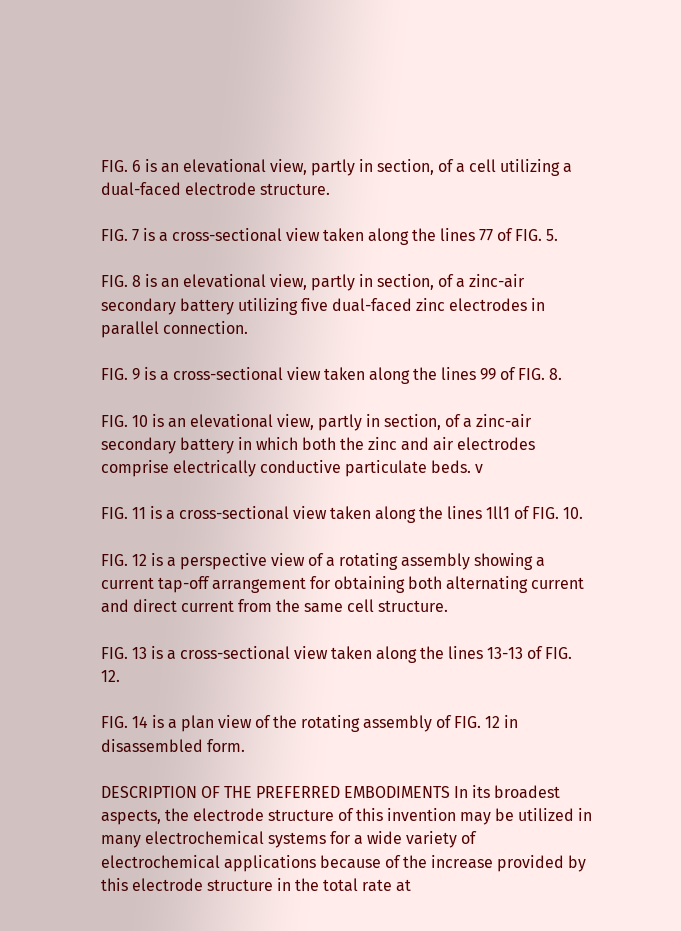FIG. 6 is an elevational view, partly in section, of a cell utilizing a dual-faced electrode structure.

FIG. 7 is a cross-sectional view taken along the lines 77 of FIG. 5.

FIG. 8 is an elevational view, partly in section, of a zinc-air secondary battery utilizing five dual-faced zinc electrodes in parallel connection.

FIG. 9 is a cross-sectional view taken along the lines 99 of FIG. 8.

FIG. 10 is an elevational view, partly in section, of a zinc-air secondary battery in which both the zinc and air electrodes comprise electrically conductive particulate beds. v

FIG. 11 is a cross-sectional view taken along the lines 1ll1 of FIG. 10.

FIG. 12 is a perspective view of a rotating assembly showing a current tap-off arrangement for obtaining both alternating current and direct current from the same cell structure.

FIG. 13 is a cross-sectional view taken along the lines 13-13 of FIG. 12.

FIG. 14 is a plan view of the rotating assembly of FIG. 12 in disassembled form.

DESCRIPTION OF THE PREFERRED EMBODIMENTS In its broadest aspects, the electrode structure of this invention may be utilized in many electrochemical systems for a wide variety of electrochemical applications because of the increase provided by this electrode structure in the total rate at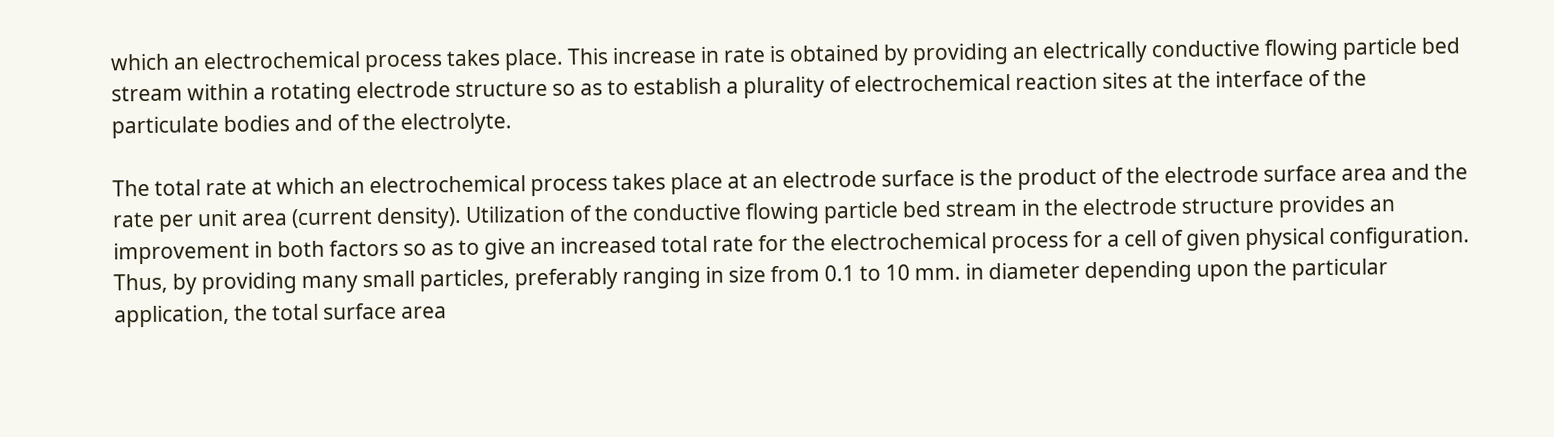which an electrochemical process takes place. This increase in rate is obtained by providing an electrically conductive flowing particle bed stream within a rotating electrode structure so as to establish a plurality of electrochemical reaction sites at the interface of the particulate bodies and of the electrolyte.

The total rate at which an electrochemical process takes place at an electrode surface is the product of the electrode surface area and the rate per unit area (current density). Utilization of the conductive flowing particle bed stream in the electrode structure provides an improvement in both factors so as to give an increased total rate for the electrochemical process for a cell of given physical configuration. Thus, by providing many small particles, preferably ranging in size from 0.1 to 10 mm. in diameter depending upon the particular application, the total surface area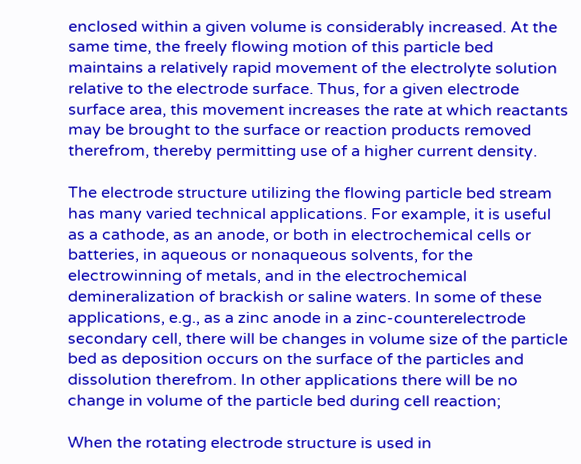enclosed within a given volume is considerably increased. At the same time, the freely flowing motion of this particle bed maintains a relatively rapid movement of the electrolyte solution relative to the electrode surface. Thus, for a given electrode surface area, this movement increases the rate at which reactants may be brought to the surface or reaction products removed therefrom, thereby permitting use of a higher current density.

The electrode structure utilizing the flowing particle bed stream has many varied technical applications. For example, it is useful as a cathode, as an anode, or both in electrochemical cells or batteries, in aqueous or nonaqueous solvents, for the electrowinning of metals, and in the electrochemical demineralization of brackish or saline waters. In some of these applications, e.g., as a zinc anode in a zinc-counterelectrode secondary cell, there will be changes in volume size of the particle bed as deposition occurs on the surface of the particles and dissolution therefrom. In other applications there will be no change in volume of the particle bed during cell reaction;

When the rotating electrode structure is used in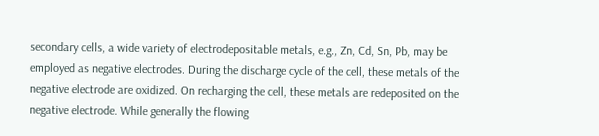secondary cells, a wide variety of electrodepositable metals, e.g., Zn, Cd, Sn, Pb, may be employed as negative electrodes. During the discharge cycle of the cell, these metals of the negative electrode are oxidized. On recharging the cell, these metals are redeposited on the negative electrode. While generally the flowing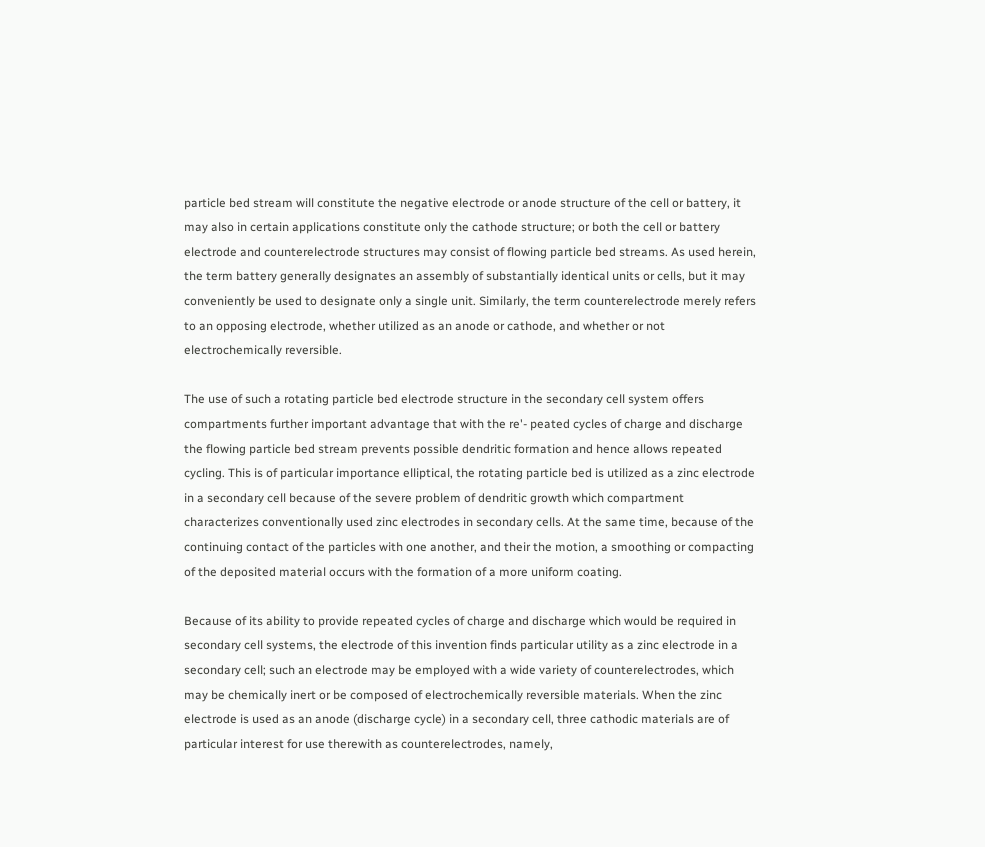particle bed stream will constitute the negative electrode or anode structure of the cell or battery, it may also in certain applications constitute only the cathode structure; or both the cell or battery electrode and counterelectrode structures may consist of flowing particle bed streams. As used herein, the term battery generally designates an assembly of substantially identical units or cells, but it may conveniently be used to designate only a single unit. Similarly, the term counterelectrode merely refers to an opposing electrode, whether utilized as an anode or cathode, and whether or not electrochemically reversible.

The use of such a rotating particle bed electrode structure in the secondary cell system offers compartments further important advantage that with the re'- peated cycles of charge and discharge the flowing particle bed stream prevents possible dendritic formation and hence allows repeated cycling. This is of particular importance elliptical, the rotating particle bed is utilized as a zinc electrode in a secondary cell because of the severe problem of dendritic growth which compartment characterizes conventionally used zinc electrodes in secondary cells. At the same time, because of the continuing contact of the particles with one another, and their the motion, a smoothing or compacting of the deposited material occurs with the formation of a more uniform coating.

Because of its ability to provide repeated cycles of charge and discharge which would be required in secondary cell systems, the electrode of this invention finds particular utility as a zinc electrode in a secondary cell; such an electrode may be employed with a wide variety of counterelectrodes, which may be chemically inert or be composed of electrochemically reversible materials. When the zinc electrode is used as an anode (discharge cycle) in a secondary cell, three cathodic materials are of particular interest for use therewith as counterelectrodes, namely,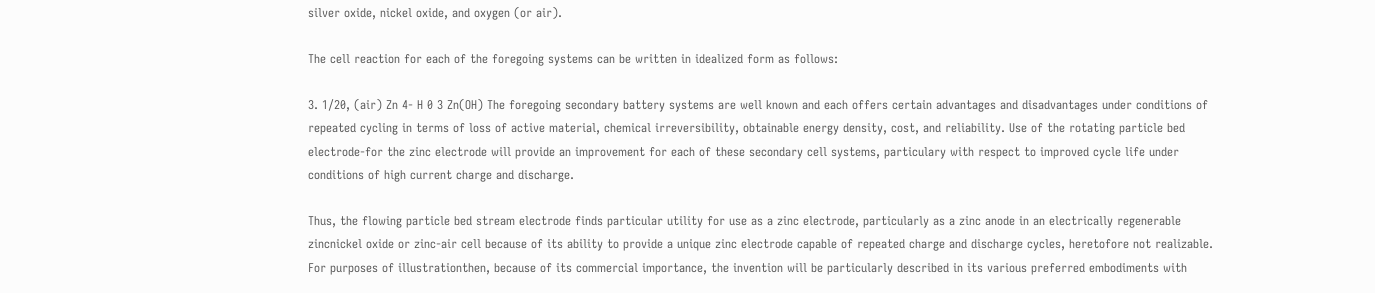silver oxide, nickel oxide, and oxygen (or air).

The cell reaction for each of the foregoing systems can be written in idealized form as follows:

3. 1/20, (air) Zn 4- H 0 3 Zn(OH) The foregoing secondary battery systems are well known and each offers certain advantages and disadvantages under conditions of repeated cycling in terms of loss of active material, chemical irreversibility, obtainable energy density, cost, and reliability. Use of the rotating particle bed electrode-for the zinc electrode will provide an improvement for each of these secondary cell systems, particulary with respect to improved cycle life under conditions of high current charge and discharge.

Thus, the flowing particle bed stream electrode finds particular utility for use as a zinc electrode, particularly as a zinc anode in an electrically regenerable zincnickel oxide or zinc-air cell because of its ability to provide a unique zinc electrode capable of repeated charge and discharge cycles, heretofore not realizable. For purposes of illustrationthen, because of its commercial importance, the invention will be particularly described in its various preferred embodiments with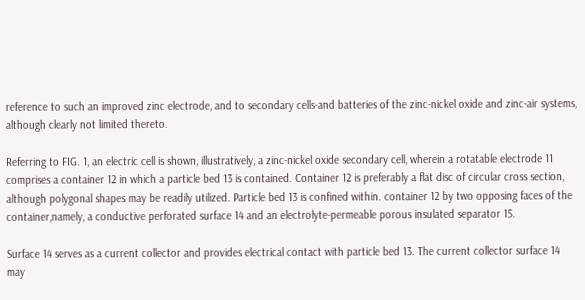reference to such an improved zinc electrode, and to secondary cells-and batteries of the zinc-nickel oxide and zinc-air systems, although clearly not limited thereto.

Referring to FIG. 1, an electric cell is shown, illustratively, a zinc-nickel oxide secondary cell, wherein a rotatable electrode 11 comprises a container 12 in which a particle bed 13 is contained. Container 12 is preferably a flat disc of circular cross section, although polygonal shapes may be readily utilized. Particle bed 13 is confined within. container 12 by two opposing faces of the container,namely, a conductive perforated surface 14 and an electrolyte-permeable porous insulated separator 15.

Surface 14 serves as a current collector and provides electrical contact with particle bed 13. The current collector surface 14 may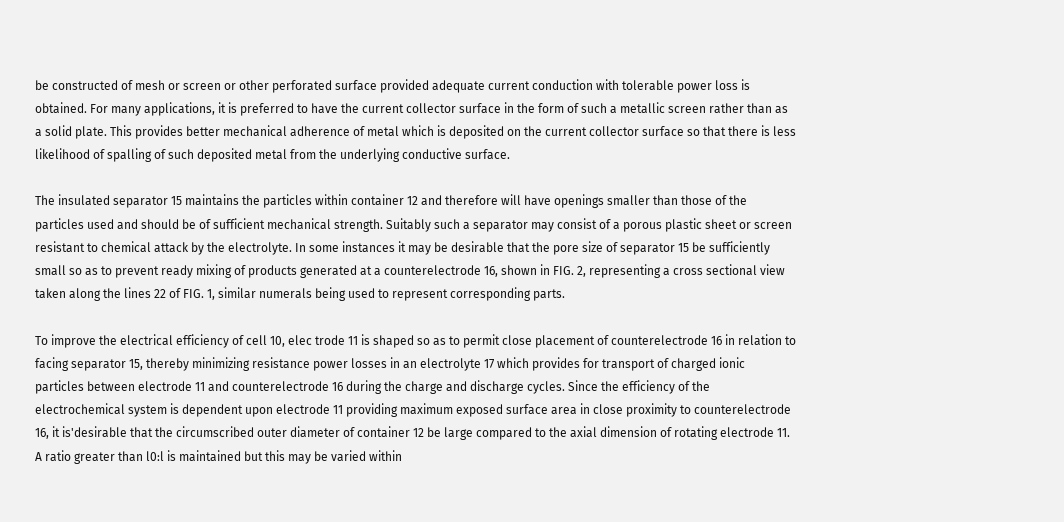be constructed of mesh or screen or other perforated surface provided adequate current conduction with tolerable power loss is obtained. For many applications, it is preferred to have the current collector surface in the form of such a metallic screen rather than as a solid plate. This provides better mechanical adherence of metal which is deposited on the current collector surface so that there is less likelihood of spalling of such deposited metal from the underlying conductive surface.

The insulated separator 15 maintains the particles within container 12 and therefore will have openings smaller than those of the particles used and should be of sufficient mechanical strength. Suitably such a separator may consist of a porous plastic sheet or screen resistant to chemical attack by the electrolyte. In some instances it may be desirable that the pore size of separator 15 be sufficiently small so as to prevent ready mixing of products generated at a counterelectrode 16, shown in FIG. 2, representing a cross sectional view taken along the lines 22 of FIG. 1, similar numerals being used to represent corresponding parts.

To improve the electrical efficiency of cell 10, elec trode 11 is shaped so as to permit close placement of counterelectrode 16 in relation to facing separator 15, thereby minimizing resistance power losses in an electrolyte 17 which provides for transport of charged ionic particles between electrode 11 and counterelectrode 16 during the charge and discharge cycles. Since the efficiency of the electrochemical system is dependent upon electrode 11 providing maximum exposed surface area in close proximity to counterelectrode 16, it is'desirable that the circumscribed outer diameter of container 12 be large compared to the axial dimension of rotating electrode 11. A ratio greater than l0:l is maintained but this may be varied within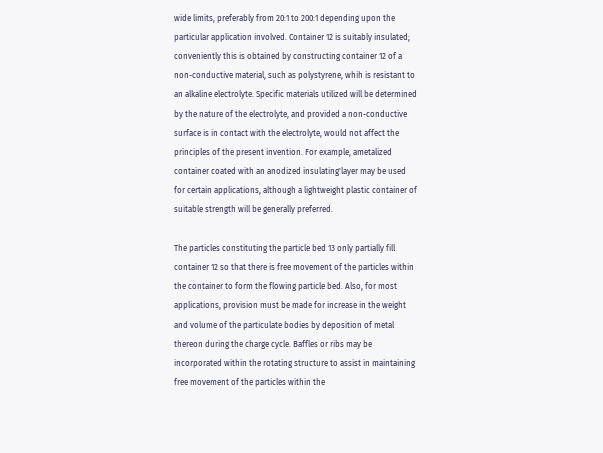wide limits, preferably from 20:1 to 200:1 depending upon the particular application involved. Container 12 is suitably insulated; conveniently this is obtained by constructing container 12 of a non-conductive material, such as polystyrene, whih is resistant to an alkaline electrolyte. Specific materials utilized will be determined by the nature of the electrolyte, and provided a non-conductive surface is in contact with the electrolyte, would not affect the principles of the present invention. For example, ametalized container coated with an anodized insulating'layer may be used for certain applications, although a lightweight plastic container of suitable strength will be generally preferred.

The particles constituting the particle bed 13 only partially fill container 12 so that there is free movement of the particles within the container to form the flowing particle bed. Also, for most applications, provision must be made for increase in the weight and volume of the particulate bodies by deposition of metal thereon during the charge cycle. Baffles or ribs may be incorporated within the rotating structure to assist in maintaining free movement of the particles within the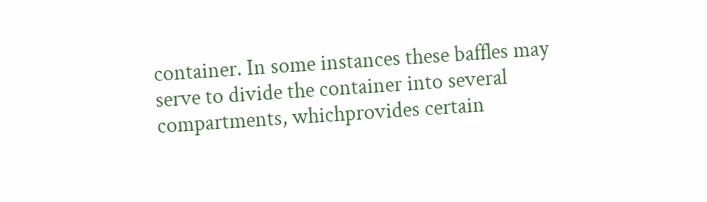container. In some instances these baffles may serve to divide the container into several compartments, whichprovides certain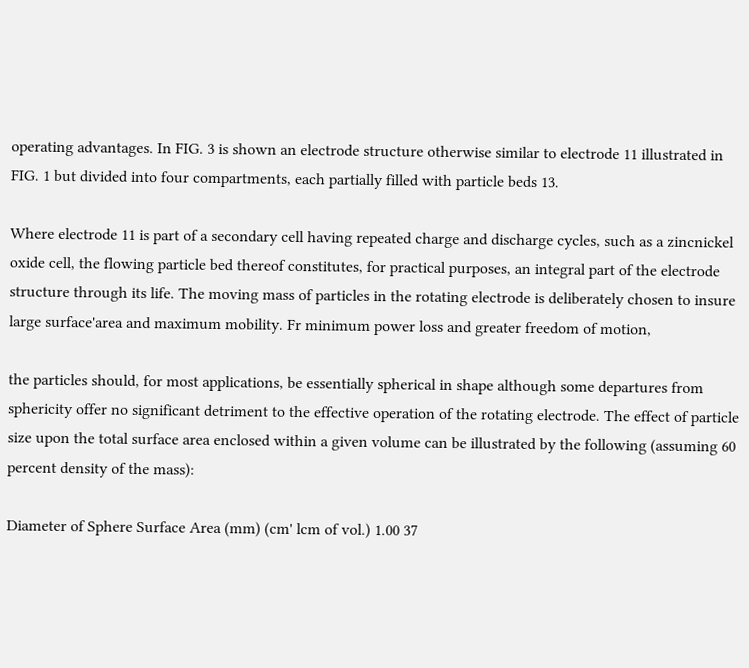operating advantages. In FIG. 3 is shown an electrode structure otherwise similar to electrode 11 illustrated in FIG. 1 but divided into four compartments, each partially filled with particle beds 13.

Where electrode 11 is part of a secondary cell having repeated charge and discharge cycles, such as a zincnickel oxide cell, the flowing particle bed thereof constitutes, for practical purposes, an integral part of the electrode structure through its life. The moving mass of particles in the rotating electrode is deliberately chosen to insure large surface'area and maximum mobility. Fr minimum power loss and greater freedom of motion,

the particles should, for most applications, be essentially spherical in shape although some departures from sphericity offer no significant detriment to the effective operation of the rotating electrode. The effect of particle size upon the total surface area enclosed within a given volume can be illustrated by the following (assuming 60 percent density of the mass):

Diameter of Sphere Surface Area (mm) (cm' lcm of vol.) 1.00 37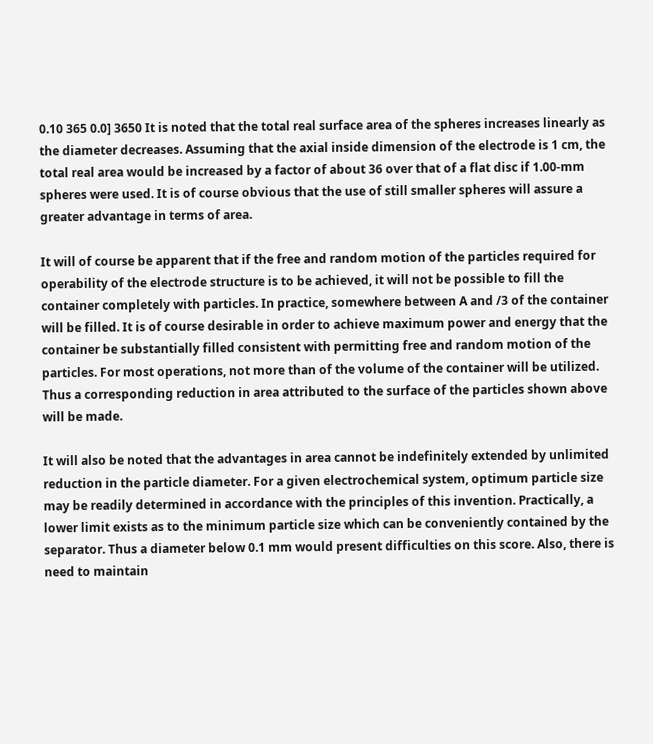0.10 365 0.0] 3650 It is noted that the total real surface area of the spheres increases linearly as the diameter decreases. Assuming that the axial inside dimension of the electrode is 1 cm, the total real area would be increased by a factor of about 36 over that of a flat disc if 1.00-mm spheres were used. It is of course obvious that the use of still smaller spheres will assure a greater advantage in terms of area.

It will of course be apparent that if the free and random motion of the particles required for operability of the electrode structure is to be achieved, it will not be possible to fill the container completely with particles. In practice, somewhere between A and /3 of the container will be filled. It is of course desirable in order to achieve maximum power and energy that the container be substantially filled consistent with permitting free and random motion of the particles. For most operations, not more than of the volume of the container will be utilized. Thus a corresponding reduction in area attributed to the surface of the particles shown above will be made.

It will also be noted that the advantages in area cannot be indefinitely extended by unlimited reduction in the particle diameter. For a given electrochemical system, optimum particle size may be readily determined in accordance with the principles of this invention. Practically, a lower limit exists as to the minimum particle size which can be conveniently contained by the separator. Thus a diameter below 0.1 mm would present difficulties on this score. Also, there is need to maintain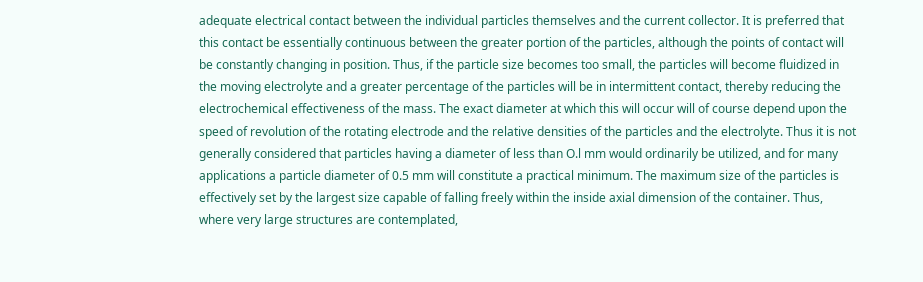adequate electrical contact between the individual particles themselves and the current collector. It is preferred that this contact be essentially continuous between the greater portion of the particles, although the points of contact will be constantly changing in position. Thus, if the particle size becomes too small, the particles will become fluidized in the moving electrolyte and a greater percentage of the particles will be in intermittent contact, thereby reducing the electrochemical effectiveness of the mass. The exact diameter at which this will occur will of course depend upon the speed of revolution of the rotating electrode and the relative densities of the particles and the electrolyte. Thus it is not generally considered that particles having a diameter of less than O.l mm would ordinarily be utilized, and for many applications a particle diameter of 0.5 mm will constitute a practical minimum. The maximum size of the particles is effectively set by the largest size capable of falling freely within the inside axial dimension of the container. Thus, where very large structures are contemplated,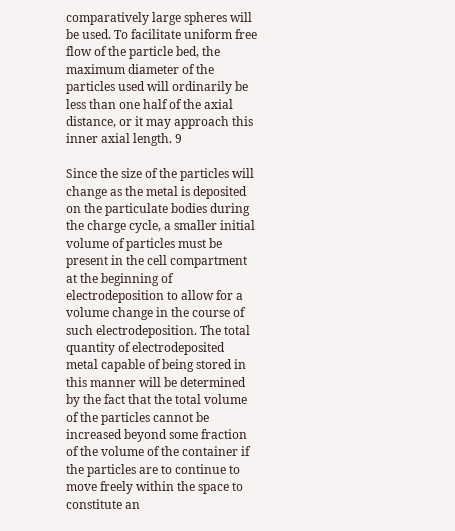comparatively large spheres will be used. To facilitate uniform free flow of the particle bed, the maximum diameter of the particles used will ordinarily be less than one half of the axial distance, or it may approach this inner axial length. 9

Since the size of the particles will change as the metal is deposited on the particulate bodies during the charge cycle, a smaller initial volume of particles must be present in the cell compartment at the beginning of electrodeposition to allow for a volume change in the course of such electrodeposition. The total quantity of electrodeposited metal capable of being stored in this manner will be determined by the fact that the total volume of the particles cannot be increased beyond some fraction of the volume of the container if the particles are to continue to move freely within the space to constitute an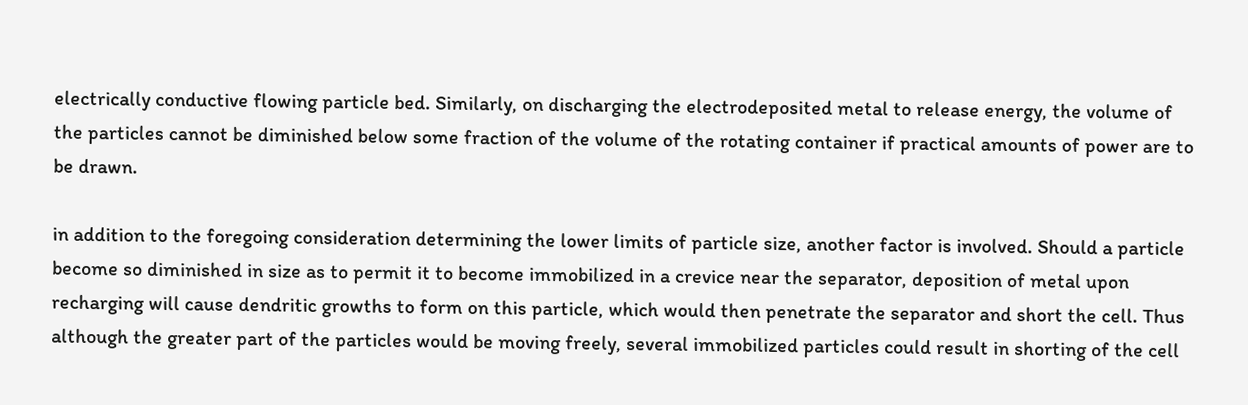electrically conductive flowing particle bed. Similarly, on discharging the electrodeposited metal to release energy, the volume of the particles cannot be diminished below some fraction of the volume of the rotating container if practical amounts of power are to be drawn.

in addition to the foregoing consideration determining the lower limits of particle size, another factor is involved. Should a particle become so diminished in size as to permit it to become immobilized in a crevice near the separator, deposition of metal upon recharging will cause dendritic growths to form on this particle, which would then penetrate the separator and short the cell. Thus although the greater part of the particles would be moving freely, several immobilized particles could result in shorting of the cell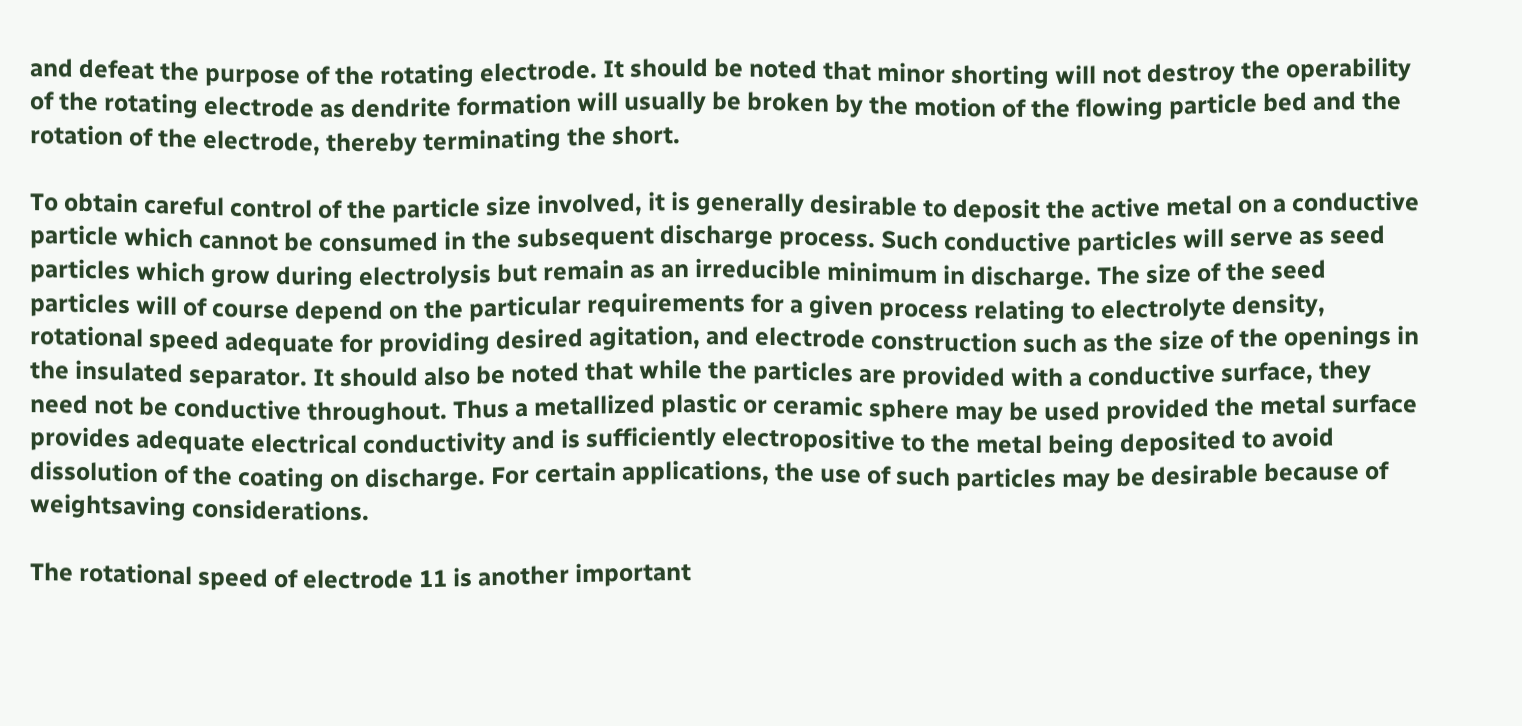and defeat the purpose of the rotating electrode. It should be noted that minor shorting will not destroy the operability of the rotating electrode as dendrite formation will usually be broken by the motion of the flowing particle bed and the rotation of the electrode, thereby terminating the short.

To obtain careful control of the particle size involved, it is generally desirable to deposit the active metal on a conductive particle which cannot be consumed in the subsequent discharge process. Such conductive particles will serve as seed particles which grow during electrolysis but remain as an irreducible minimum in discharge. The size of the seed particles will of course depend on the particular requirements for a given process relating to electrolyte density, rotational speed adequate for providing desired agitation, and electrode construction such as the size of the openings in the insulated separator. It should also be noted that while the particles are provided with a conductive surface, they need not be conductive throughout. Thus a metallized plastic or ceramic sphere may be used provided the metal surface provides adequate electrical conductivity and is sufficiently electropositive to the metal being deposited to avoid dissolution of the coating on discharge. For certain applications, the use of such particles may be desirable because of weightsaving considerations.

The rotational speed of electrode 11 is another important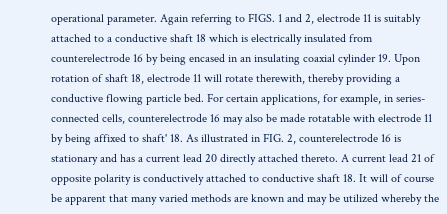operational parameter. Again referring to FIGS. 1 and 2, electrode 11 is suitably attached to a conductive shaft 18 which is electrically insulated from counterelectrode 16 by being encased in an insulating coaxial cylinder 19. Upon rotation of shaft 18, electrode 11 will rotate therewith, thereby providing a conductive flowing particle bed. For certain applications, for example, in series-connected cells, counterelectrode 16 may also be made rotatable with electrode 11 by being affixed to shaft' 18. As illustrated in FIG. 2, counterelectrode 16 is stationary and has a current lead 20 directly attached thereto. A current lead 21 of opposite polarity is conductively attached to conductive shaft 18. It will of course be apparent that many varied methods are known and may be utilized whereby the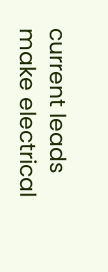current leads make electrical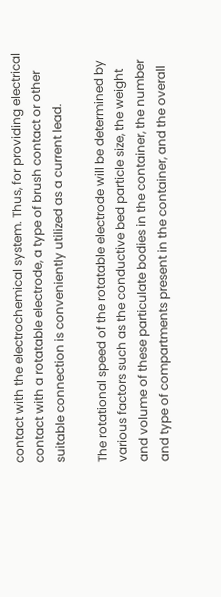contact with the electrochemical system. Thus, for providing electrical contact with a rotatable electrode, a type of brush contact or other suitable connection is conveniently utilized as a current lead.

The rotational speed of the rotatable electrode will be determined by various factors such as the conductive bed particle size, the weight and volume of these particulate bodies in the container, the number and type of compartments present in the container, and the overall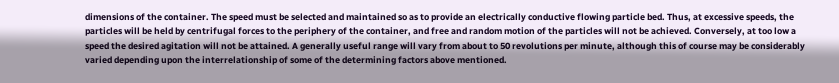dimensions of the container. The speed must be selected and maintained so as to provide an electrically conductive flowing particle bed. Thus, at excessive speeds, the particles will be held by centrifugal forces to the periphery of the container, and free and random motion of the particles will not be achieved. Conversely, at too low a speed the desired agitation will not be attained. A generally useful range will vary from about to 50 revolutions per minute, although this of course may be considerably varied depending upon the interrelationship of some of the determining factors above mentioned.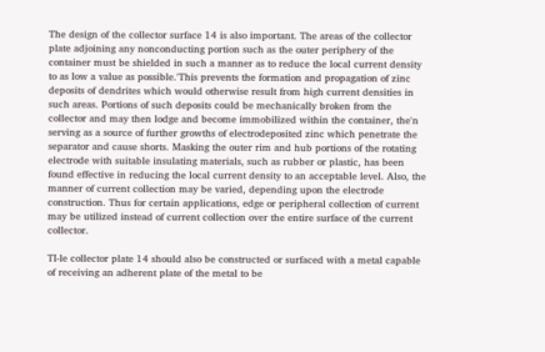The design of the collector surface 14 is also important. The areas of the collector plate adjoining any nonconducting portion such as the outer periphery of the container must be shielded in such a manner as to reduce the local current density to as low a value as possible.'This prevents the formation and propagation of zinc deposits of dendrites which would otherwise result from high current densities in such areas. Portions of such deposits could be mechanically broken from the collector and may then lodge and become immobilized within the container, the'n serving as a source of further growths of electrodeposited zinc which penetrate the separator and cause shorts. Masking the outer rim and hub portions of the rotating electrode with suitable insulating materials, such as rubber or plastic, has been found effective in reducing the local current density to an acceptable level. Also, the manner of current collection may be varied, depending upon the electrode construction. Thus for certain applications, edge or peripheral collection of current may be utilized instead of current collection over the entire surface of the current collector.

TI-le collector plate 14 should also be constructed or surfaced with a metal capable of receiving an adherent plate of the metal to be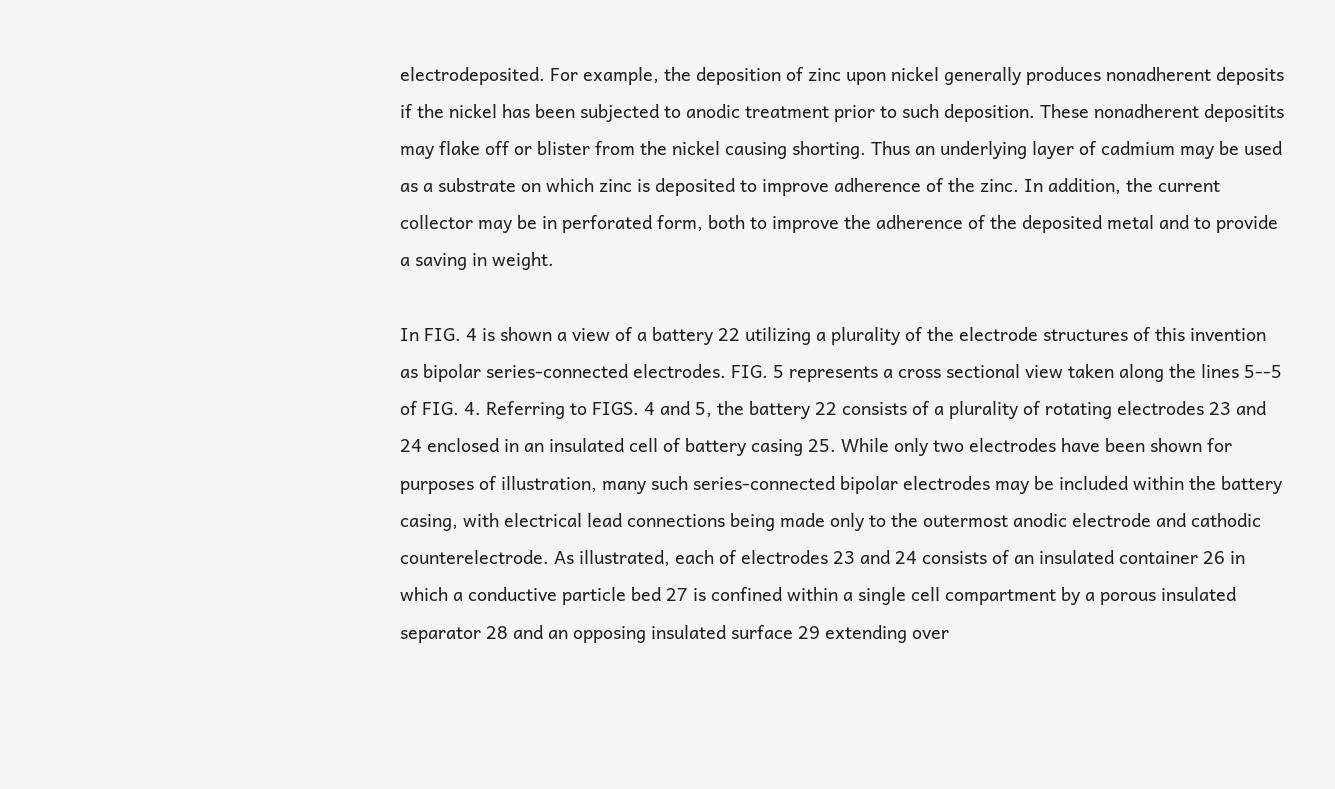electrodeposited. For example, the deposition of zinc upon nickel generally produces nonadherent deposits if the nickel has been subjected to anodic treatment prior to such deposition. These nonadherent depositits may flake off or blister from the nickel causing shorting. Thus an underlying layer of cadmium may be used as a substrate on which zinc is deposited to improve adherence of the zinc. In addition, the current collector may be in perforated form, both to improve the adherence of the deposited metal and to provide a saving in weight.

In FIG. 4 is shown a view of a battery 22 utilizing a plurality of the electrode structures of this invention as bipolar series-connected electrodes. FIG. 5 represents a cross sectional view taken along the lines 5--5 of FIG. 4. Referring to FIGS. 4 and 5, the battery 22 consists of a plurality of rotating electrodes 23 and 24 enclosed in an insulated cell of battery casing 25. While only two electrodes have been shown for purposes of illustration, many such series-connected bipolar electrodes may be included within the battery casing, with electrical lead connections being made only to the outermost anodic electrode and cathodic counterelectrode. As illustrated, each of electrodes 23 and 24 consists of an insulated container 26 in which a conductive particle bed 27 is confined within a single cell compartment by a porous insulated separator 28 and an opposing insulated surface 29 extending over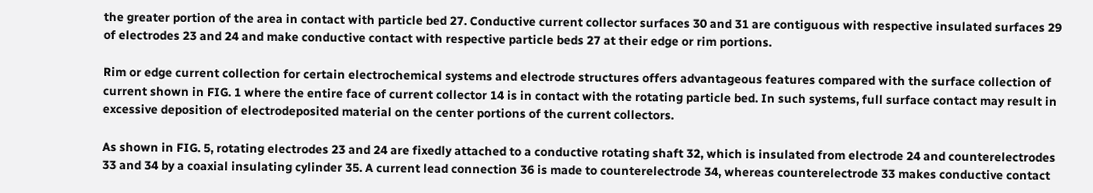the greater portion of the area in contact with particle bed 27. Conductive current collector surfaces 30 and 31 are contiguous with respective insulated surfaces 29 of electrodes 23 and 24 and make conductive contact with respective particle beds 27 at their edge or rim portions.

Rim or edge current collection for certain electrochemical systems and electrode structures offers advantageous features compared with the surface collection of current shown in FIG. 1 where the entire face of current collector 14 is in contact with the rotating particle bed. In such systems, full surface contact may result in excessive deposition of electrodeposited material on the center portions of the current collectors.

As shown in FIG. 5, rotating electrodes 23 and 24 are fixedly attached to a conductive rotating shaft 32, which is insulated from electrode 24 and counterelectrodes 33 and 34 by a coaxial insulating cylinder 35. A current lead connection 36 is made to counterelectrode 34, whereas counterelectrode 33 makes conductive contact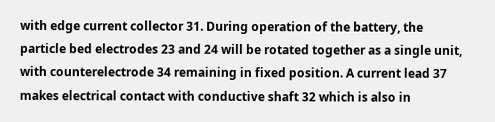with edge current collector 31. During operation of the battery, the particle bed electrodes 23 and 24 will be rotated together as a single unit, with counterelectrode 34 remaining in fixed position. A current lead 37 makes electrical contact with conductive shaft 32 which is also in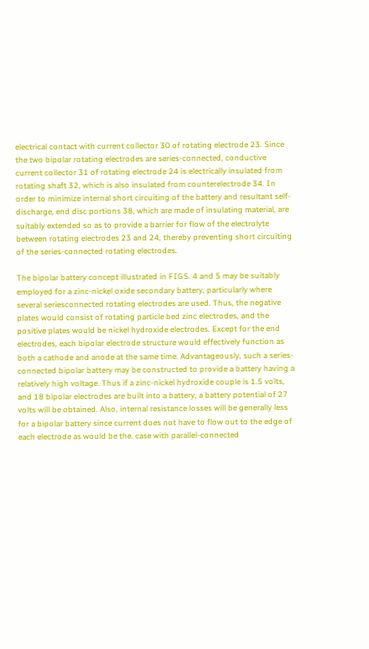electrical contact with current collector 30 of rotating electrode 23. Since the two bipolar rotating electrodes are series-connected, conductive current collector 31 of rotating electrode 24 is electrically insulated from rotating shaft 32, which is also insulated from counterelectrode 34. In order to minimize internal short circuiting of the battery and resultant self-discharge, end disc portions 38, which are made of insulating material, are suitably extended so as to provide a barrier for flow of the electrolyte between rotating electrodes 23 and 24, thereby preventing short circuiting of the series-connected rotating electrodes.

The bipolar battery concept illustrated in FIGS. 4 and 5 may be suitably employed for a zinc-nickel oxide secondary battery, particularly where several seriesconnected rotating electrodes are used. Thus, the negative plates would consist of rotating particle bed zinc electrodes, and the positive plates would be nickel hydroxide electrodes. Except for the end electrodes, each bipolar electrode structure would effectively function as both a cathode and anode at the same time. Advantageously, such a series-connected bipolar battery may be constructed to provide a battery having a relatively high voltage. Thus if a zinc-nickel hydroxide couple is 1.5 volts, and 18 bipolar electrodes are built into a battery, a battery potential of 27 volts will be obtained. Also, internal resistance losses will be generally less for a bipolar battery since current does not have to flow out to the edge of each electrode as would be the. case with parallel-connected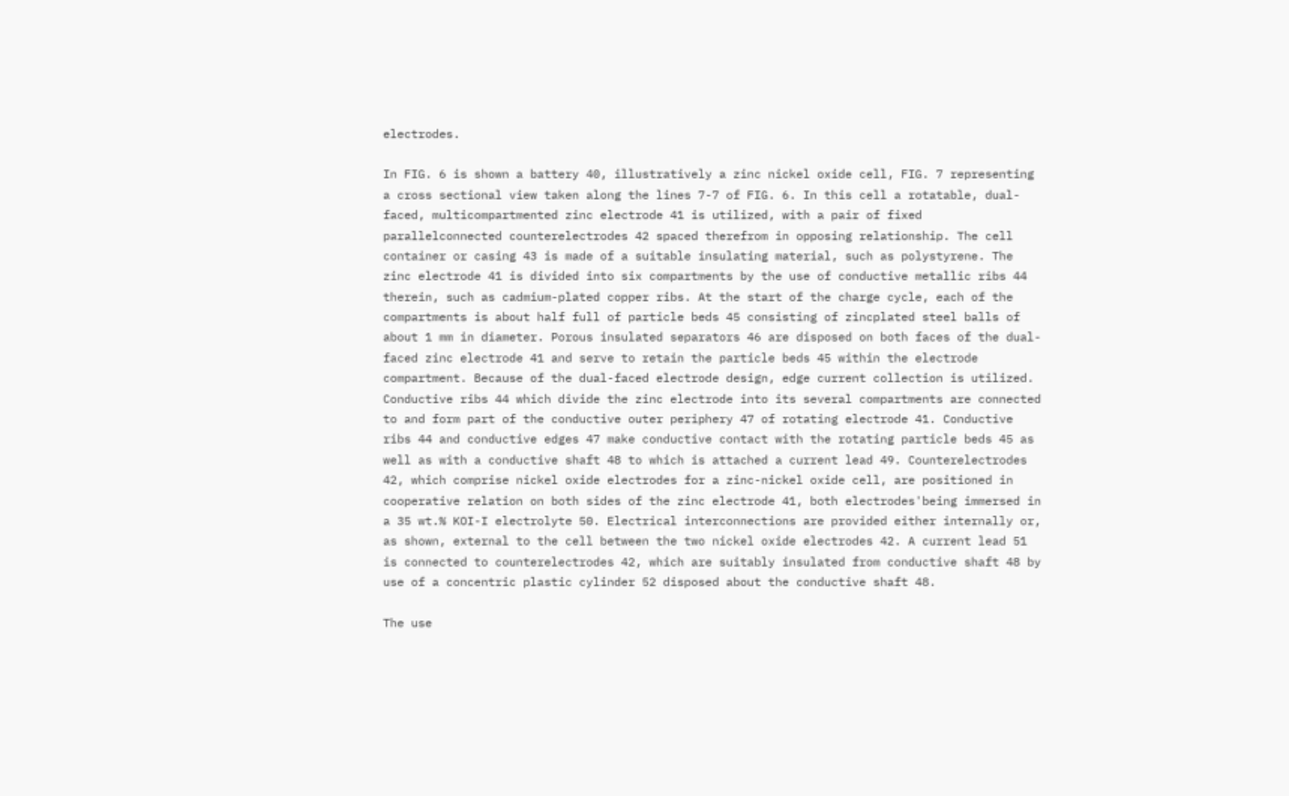electrodes.

In FIG. 6 is shown a battery 40, illustratively a zinc nickel oxide cell, FIG. 7 representing a cross sectional view taken along the lines 7-7 of FIG. 6. In this cell a rotatable, dual-faced, multicompartmented zinc electrode 41 is utilized, with a pair of fixed parallelconnected counterelectrodes 42 spaced therefrom in opposing relationship. The cell container or casing 43 is made of a suitable insulating material, such as polystyrene. The zinc electrode 41 is divided into six compartments by the use of conductive metallic ribs 44 therein, such as cadmium-plated copper ribs. At the start of the charge cycle, each of the compartments is about half full of particle beds 45 consisting of zincplated steel balls of about 1 mm in diameter. Porous insulated separators 46 are disposed on both faces of the dual-faced zinc electrode 41 and serve to retain the particle beds 45 within the electrode compartment. Because of the dual-faced electrode design, edge current collection is utilized. Conductive ribs 44 which divide the zinc electrode into its several compartments are connected to and form part of the conductive outer periphery 47 of rotating electrode 41. Conductive ribs 44 and conductive edges 47 make conductive contact with the rotating particle beds 45 as well as with a conductive shaft 48 to which is attached a current lead 49. Counterelectrodes 42, which comprise nickel oxide electrodes for a zinc-nickel oxide cell, are positioned in cooperative relation on both sides of the zinc electrode 41, both electrodes'being immersed in a 35 wt.% KOI-I electrolyte 50. Electrical interconnections are provided either internally or, as shown, external to the cell between the two nickel oxide electrodes 42. A current lead 51 is connected to counterelectrodes 42, which are suitably insulated from conductive shaft 48 by use of a concentric plastic cylinder 52 disposed about the conductive shaft 48.

The use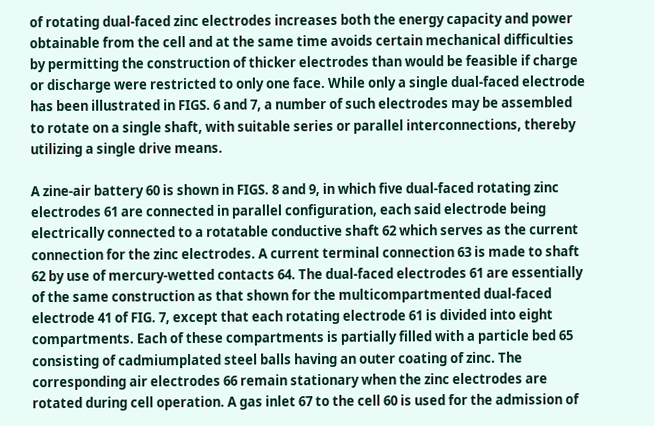of rotating dual-faced zinc electrodes increases both the energy capacity and power obtainable from the cell and at the same time avoids certain mechanical difficulties by permitting the construction of thicker electrodes than would be feasible if charge or discharge were restricted to only one face. While only a single dual-faced electrode has been illustrated in FIGS. 6 and 7, a number of such electrodes may be assembled to rotate on a single shaft, with suitable series or parallel interconnections, thereby utilizing a single drive means.

A zine-air battery 60 is shown in FIGS. 8 and 9, in which five dual-faced rotating zinc electrodes 61 are connected in parallel configuration, each said electrode being electrically connected to a rotatable conductive shaft 62 which serves as the current connection for the zinc electrodes. A current terminal connection 63 is made to shaft 62 by use of mercury-wetted contacts 64. The dual-faced electrodes 61 are essentially of the same construction as that shown for the multicompartmented dual-faced electrode 41 of FIG. 7, except that each rotating electrode 61 is divided into eight compartments. Each of these compartments is partially filled with a particle bed 65 consisting of cadmiumplated steel balls having an outer coating of zinc. The corresponding air electrodes 66 remain stationary when the zinc electrodes are rotated during cell operation. A gas inlet 67 to the cell 60 is used for the admission of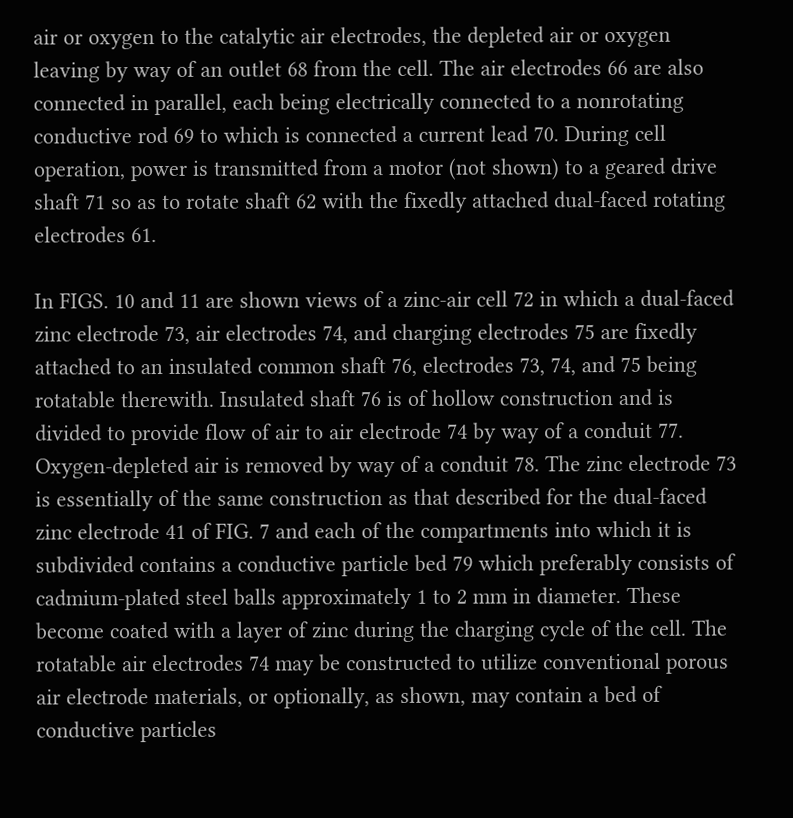air or oxygen to the catalytic air electrodes, the depleted air or oxygen leaving by way of an outlet 68 from the cell. The air electrodes 66 are also connected in parallel, each being electrically connected to a nonrotating conductive rod 69 to which is connected a current lead 70. During cell operation, power is transmitted from a motor (not shown) to a geared drive shaft 71 so as to rotate shaft 62 with the fixedly attached dual-faced rotating electrodes 61.

In FIGS. 10 and 11 are shown views of a zinc-air cell 72 in which a dual-faced zinc electrode 73, air electrodes 74, and charging electrodes 75 are fixedly attached to an insulated common shaft 76, electrodes 73, 74, and 75 being rotatable therewith. Insulated shaft 76 is of hollow construction and is divided to provide flow of air to air electrode 74 by way of a conduit 77. Oxygen-depleted air is removed by way of a conduit 78. The zinc electrode 73 is essentially of the same construction as that described for the dual-faced zinc electrode 41 of FIG. 7 and each of the compartments into which it is subdivided contains a conductive particle bed 79 which preferably consists of cadmium-plated steel balls approximately 1 to 2 mm in diameter. These become coated with a layer of zinc during the charging cycle of the cell. The rotatable air electrodes 74 may be constructed to utilize conventional porous air electrode materials, or optionally, as shown, may contain a bed of conductive particles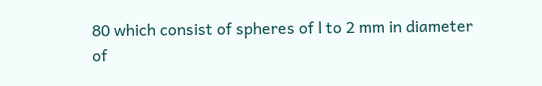80 which consist of spheres of l to 2 mm in diameter of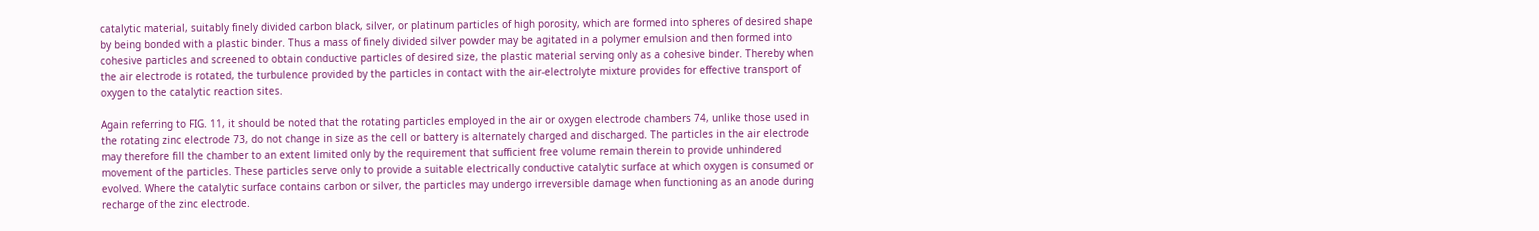catalytic material, suitably finely divided carbon black, silver, or platinum particles of high porosity, which are formed into spheres of desired shape by being bonded with a plastic binder. Thus a mass of finely divided silver powder may be agitated in a polymer emulsion and then formed into cohesive particles and screened to obtain conductive particles of desired size, the plastic material serving only as a cohesive binder. Thereby when the air electrode is rotated, the turbulence provided by the particles in contact with the air-electrolyte mixture provides for effective transport of oxygen to the catalytic reaction sites.

Again referring to FIG. 11, it should be noted that the rotating particles employed in the air or oxygen electrode chambers 74, unlike those used in the rotating zinc electrode 73, do not change in size as the cell or battery is alternately charged and discharged. The particles in the air electrode may therefore fill the chamber to an extent limited only by the requirement that sufficient free volume remain therein to provide unhindered movement of the particles. These particles serve only to provide a suitable electrically conductive catalytic surface at which oxygen is consumed or evolved. Where the catalytic surface contains carbon or silver, the particles may undergo irreversible damage when functioning as an anode during recharge of the zinc electrode.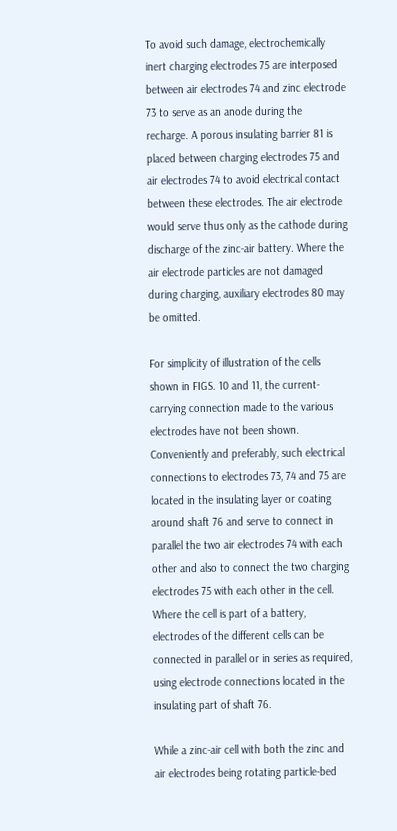To avoid such damage, electrochemically inert charging electrodes 75 are interposed between air electrodes 74 and zinc electrode 73 to serve as an anode during the recharge. A porous insulating barrier 81 is placed between charging electrodes 75 and air electrodes 74 to avoid electrical contact between these electrodes. The air electrode would serve thus only as the cathode during discharge of the zinc-air battery. Where the air electrode particles are not damaged during charging, auxiliary electrodes 80 may be omitted.

For simplicity of illustration of the cells shown in FIGS. 10 and 11, the current-carrying connection made to the various electrodes have not been shown. Conveniently and preferably, such electrical connections to electrodes 73, 74 and 75 are located in the insulating layer or coating around shaft 76 and serve to connect in parallel the two air electrodes 74 with each other and also to connect the two charging electrodes 75 with each other in the cell. Where the cell is part of a battery, electrodes of the different cells can be connected in parallel or in series as required, using electrode connections located in the insulating part of shaft 76.

While a zinc-air cell with both the zinc and air electrodes being rotating particle-bed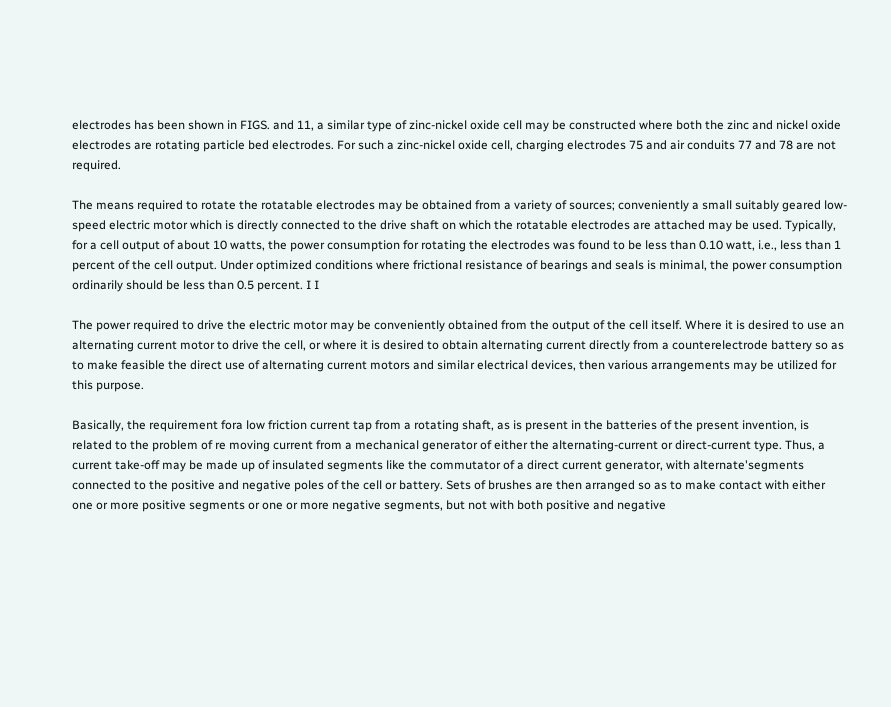electrodes has been shown in FIGS. and 11, a similar type of zinc-nickel oxide cell may be constructed where both the zinc and nickel oxide electrodes are rotating particle bed electrodes. For such a zinc-nickel oxide cell, charging electrodes 75 and air conduits 77 and 78 are not required.

The means required to rotate the rotatable electrodes may be obtained from a variety of sources; conveniently a small suitably geared low-speed electric motor which is directly connected to the drive shaft on which the rotatable electrodes are attached may be used. Typically, for a cell output of about 10 watts, the power consumption for rotating the electrodes was found to be less than 0.10 watt, i.e., less than 1 percent of the cell output. Under optimized conditions where frictional resistance of bearings and seals is minimal, the power consumption ordinarily should be less than 0.5 percent. I I

The power required to drive the electric motor may be conveniently obtained from the output of the cell itself. Where it is desired to use an alternating current motor to drive the cell, or where it is desired to obtain alternating current directly from a counterelectrode battery so as to make feasible the direct use of alternating current motors and similar electrical devices, then various arrangements may be utilized for this purpose.

Basically, the requirement fora low friction current tap from a rotating shaft, as is present in the batteries of the present invention, is related to the problem of re moving current from a mechanical generator of either the alternating-current or direct-current type. Thus, a current take-off may be made up of insulated segments like the commutator of a direct current generator, with alternate'segments connected to the positive and negative poles of the cell or battery. Sets of brushes are then arranged so as to make contact with either one or more positive segments or one or more negative segments, but not with both positive and negative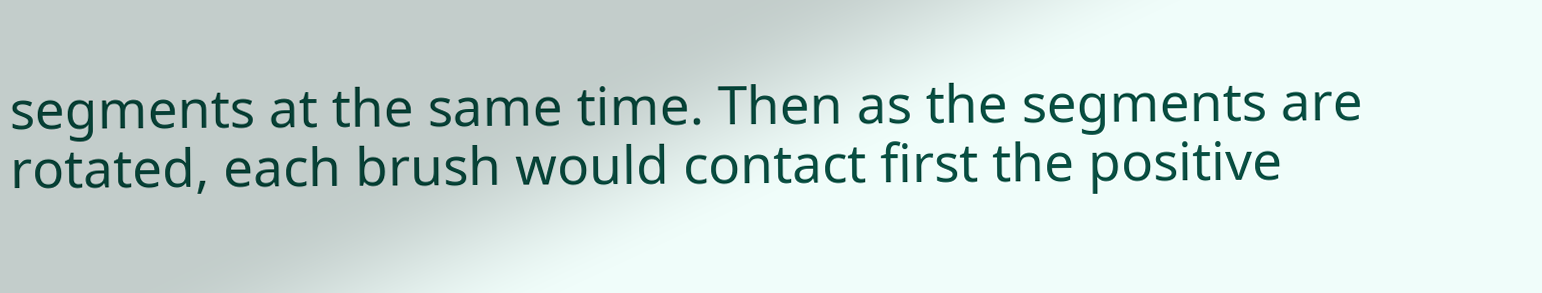segments at the same time. Then as the segments are rotated, each brush would contact first the positive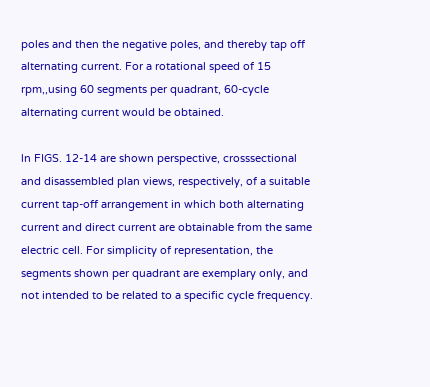poles and then the negative poles, and thereby tap off alternating current. For a rotational speed of 15 rpm,,using 60 segments per quadrant, 60-cycle alternating current would be obtained.

ln FIGS. 12-14 are shown perspective, crosssectional and disassembled plan views, respectively, of a suitable current tap-off arrangement in which both alternating current and direct current are obtainable from the same electric cell. For simplicity of representation, the segments shown per quadrant are exemplary only, and not intended to be related to a specific cycle frequency.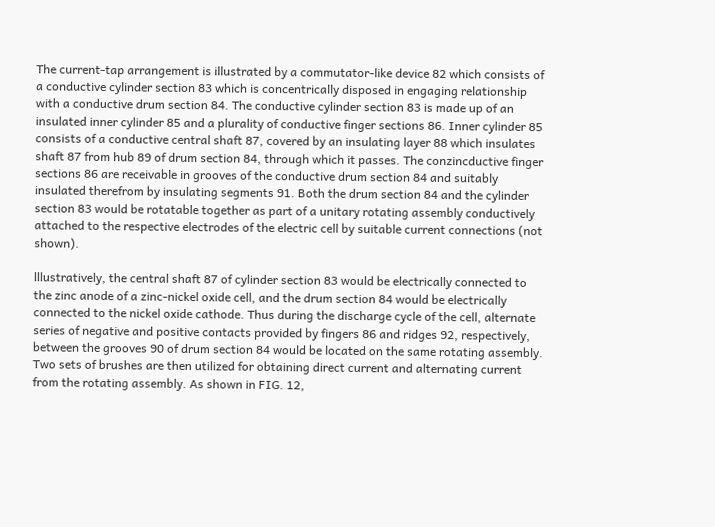The current-tap arrangement is illustrated by a commutator-like device 82 which consists of a conductive cylinder section 83 which is concentrically disposed in engaging relationship with a conductive drum section 84. The conductive cylinder section 83 is made up of an insulated inner cylinder 85 and a plurality of conductive finger sections 86. Inner cylinder 85 consists of a conductive central shaft 87, covered by an insulating layer 88 which insulates shaft 87 from hub 89 of drum section 84, through which it passes. The conzincductive finger sections 86 are receivable in grooves of the conductive drum section 84 and suitably insulated therefrom by insulating segments 91. Both the drum section 84 and the cylinder section 83 would be rotatable together as part of a unitary rotating assembly conductively attached to the respective electrodes of the electric cell by suitable current connections (not shown).

lllustratively, the central shaft 87 of cylinder section 83 would be electrically connected to the zinc anode of a zinc-nickel oxide cell, and the drum section 84 would be electrically connected to the nickel oxide cathode. Thus during the discharge cycle of the cell, alternate series of negative and positive contacts provided by fingers 86 and ridges 92, respectively, between the grooves 90 of drum section 84 would be located on the same rotating assembly. Two sets of brushes are then utilized for obtaining direct current and alternating current from the rotating assembly. As shown in FIG. 12,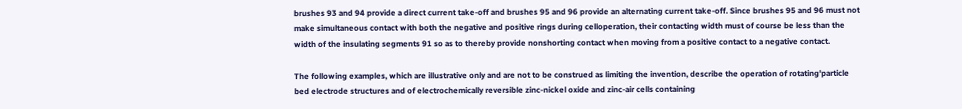brushes 93 and 94 provide a direct current take-off and brushes 95 and 96 provide an alternating current take-off. Since brushes 95 and 96 must not make simultaneous contact with both the negative and positive rings during celloperation, their contacting width must of course be less than the width of the insulating segments 91 so as to thereby provide nonshorting contact when moving from a positive contact to a negative contact.

The following examples, which are illustrative only and are not to be construed as limiting the invention, describe the operation of rotating'particle bed electrode structures and of electrochemically reversible zinc-nickel oxide and zinc-air cells containing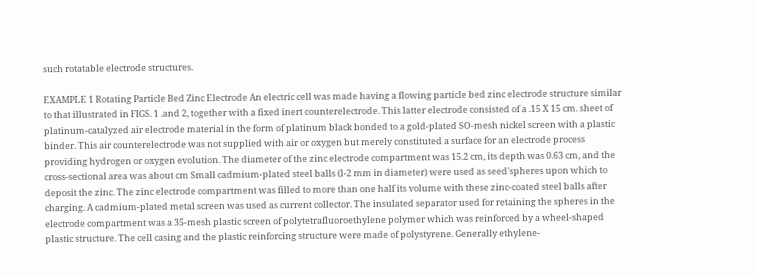such rotatable electrode structures.

EXAMPLE 1 Rotating Particle Bed Zinc Electrode An electric cell was made having a flowing particle bed zinc electrode structure similar to that illustrated in FIGS. 1 .and 2, together with a fixed inert counterelectrode. This latter electrode consisted of a .15 X 15 cm. sheet of platinum-catalyzed air electrode material in the form of platinum black bonded to a gold-plated SO-mesh nickel screen with a plastic binder. This air counterelectrode was not supplied with air or oxygen but merely constituted a surface for an electrode process providing hydrogen or oxygen evolution. The diameter of the zinc electrode compartment was 15.2 cm, its depth was 0.63 cm, and the cross-sectional area was about cm Small cadmium-plated steel balls (l-2 mm in diameter) were used as seed'spheres upon which to deposit the zinc. The zinc electrode compartment was filled to more than one half its volume with these zinc-coated steel balls after charging. A cadmium-plated metal screen was used as current collector. The insulated separator used for retaining the spheres in the electrode compartment was a 35-mesh plastic screen of polytetrafluoroethylene polymer which was reinforced by a wheel-shaped plastic structure. The cell casing and the plastic reinforcing structure were made of polystyrene. Generally ethylene-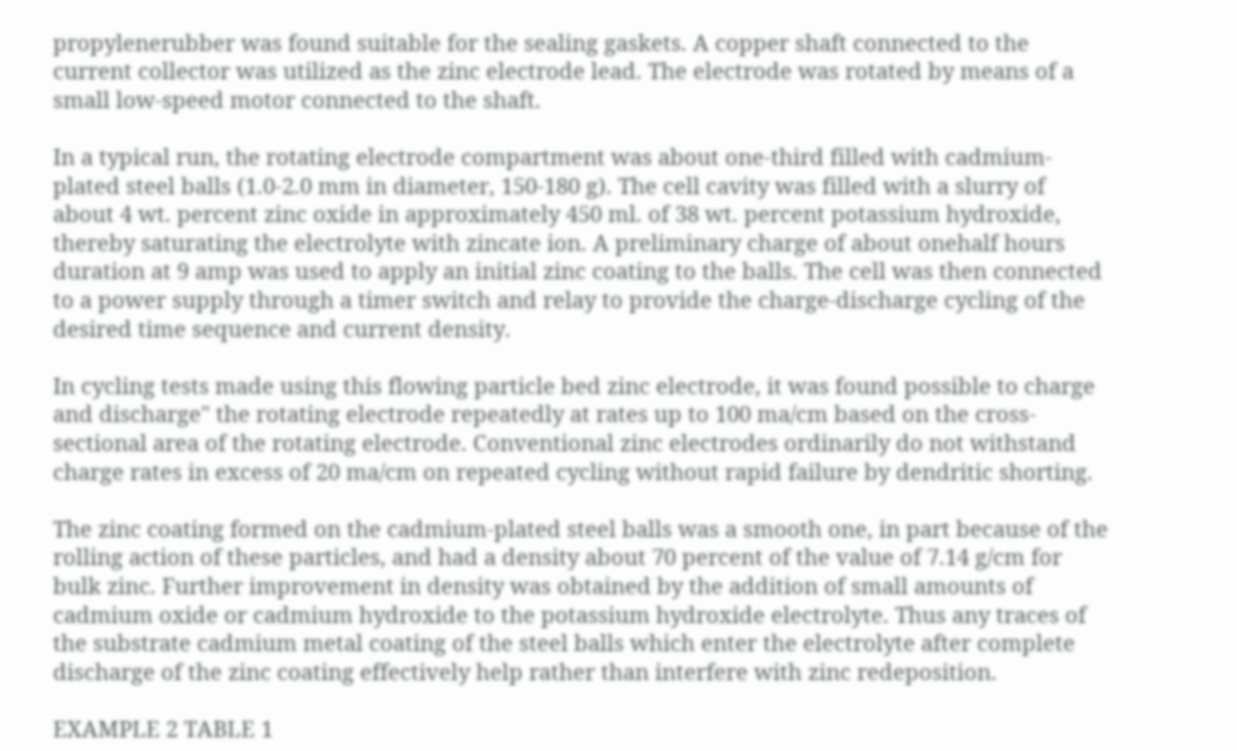propylenerubber was found suitable for the sealing gaskets. A copper shaft connected to the current collector was utilized as the zinc electrode lead. The electrode was rotated by means of a small low-speed motor connected to the shaft.

In a typical run, the rotating electrode compartment was about one-third filled with cadmium-plated steel balls (1.0-2.0 mm in diameter, 150-180 g). The cell cavity was filled with a slurry of about 4 wt. percent zinc oxide in approximately 450 ml. of 38 wt. percent potassium hydroxide, thereby saturating the electrolyte with zincate ion. A preliminary charge of about onehalf hours duration at 9 amp was used to apply an initial zinc coating to the balls. The cell was then connected to a power supply through a timer switch and relay to provide the charge-discharge cycling of the desired time sequence and current density.

In cycling tests made using this flowing particle bed zinc electrode, it was found possible to charge and discharge" the rotating electrode repeatedly at rates up to 100 ma/cm based on the cross-sectional area of the rotating electrode. Conventional zinc electrodes ordinarily do not withstand charge rates in excess of 20 ma/cm on repeated cycling without rapid failure by dendritic shorting.

The zinc coating formed on the cadmium-plated steel balls was a smooth one, in part because of the rolling action of these particles, and had a density about 70 percent of the value of 7.14 g/cm for bulk zinc. Further improvement in density was obtained by the addition of small amounts of cadmium oxide or cadmium hydroxide to the potassium hydroxide electrolyte. Thus any traces of the substrate cadmium metal coating of the steel balls which enter the electrolyte after complete discharge of the zinc coating effectively help rather than interfere with zinc redeposition.

EXAMPLE 2 TABLE 1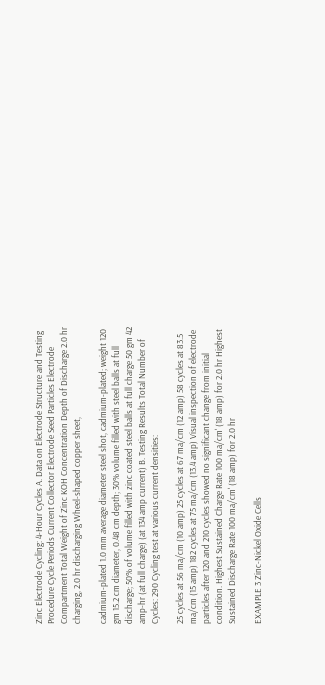Zinc Electrode Cycling: 4-Hour Cycles A. Data on Electrode Structure and Testing Procedure Cycle Periods Current Collector Electrode Seed Particles Electrode Compartment Total Weight of Zinc KOH Concentration Depth of Discharge 2.0 hr charging, 2.0 hr discharging Wheel-shaped copper sheet,

cadmium-plated 1.0 mm average diameter steel shot, cadmium-plated; weight 120 gm 15.2 cm diameter, 0.48 cm depth; 30% volume filled with steel balls at full discharge; 50% of volume filled with zinc coated steel balls at full charge 50 gm 42 amp-hr (at full charge) (at 134 amp current) B. Testing Results Total Number of Cycles: 290 Cycling test at various current densities:

25 cycles at 56 ma/cm (10 amp) 25 cycles at 67 ma/cm (12 amp) 58 cycles at 83.5 ma/cm (15 amp) 182 cycles at 75 ma/cm (13.4 amp) Visual inspection of electrode particles after 120 and 210 cycles showed no significant change from initial condition. Highest Sustained Charge Rate 100 ma/cm' (18 amp) for 2.0 hr Highest Sustained Discharge Rate 100 ma/cm' (18 amp) for 2.0 hr

EXAMPLE 3 Zinc-Nickel Oxide Cells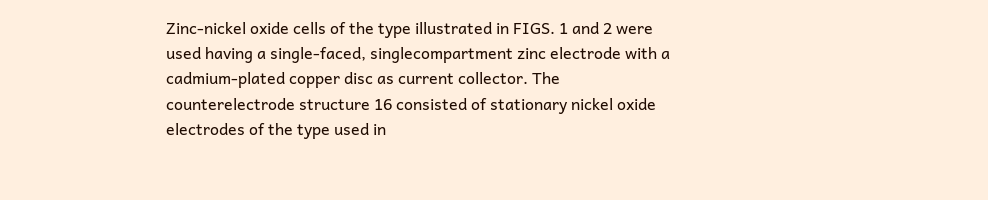Zinc-nickel oxide cells of the type illustrated in FIGS. 1 and 2 were used having a single-faced, singlecompartment zinc electrode with a cadmium-plated copper disc as current collector. The counterelectrode structure 16 consisted of stationary nickel oxide electrodes of the type used in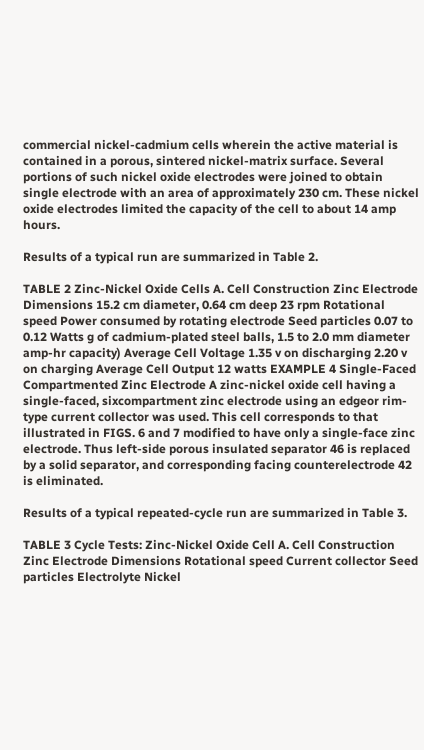commercial nickel-cadmium cells wherein the active material is contained in a porous, sintered nickel-matrix surface. Several portions of such nickel oxide electrodes were joined to obtain single electrode with an area of approximately 230 cm. These nickel oxide electrodes limited the capacity of the cell to about 14 amp hours.

Results of a typical run are summarized in Table 2.

TABLE 2 Zinc-Nickel Oxide Cells A. Cell Construction Zinc Electrode Dimensions 15.2 cm diameter, 0.64 cm deep 23 rpm Rotational speed Power consumed by rotating electrode Seed particles 0.07 to 0.12 Watts g of cadmium-plated steel balls, 1.5 to 2.0 mm diameter amp-hr capacity) Average Cell Voltage 1.35 v on discharging 2.20 v on charging Average Cell Output 12 watts EXAMPLE 4 Single-Faced Compartmented Zinc Electrode A zinc-nickel oxide cell having a single-faced, sixcompartment zinc electrode using an edgeor rim-type current collector was used. This cell corresponds to that illustrated in FIGS. 6 and 7 modified to have only a single-face zinc electrode. Thus left-side porous insulated separator 46 is replaced by a solid separator, and corresponding facing counterelectrode 42 is eliminated.

Results of a typical repeated-cycle run are summarized in Table 3.

TABLE 3 Cycle Tests: Zinc-Nickel Oxide Cell A. Cell Construction Zinc Electrode Dimensions Rotational speed Current collector Seed particles Electrolyte Nickel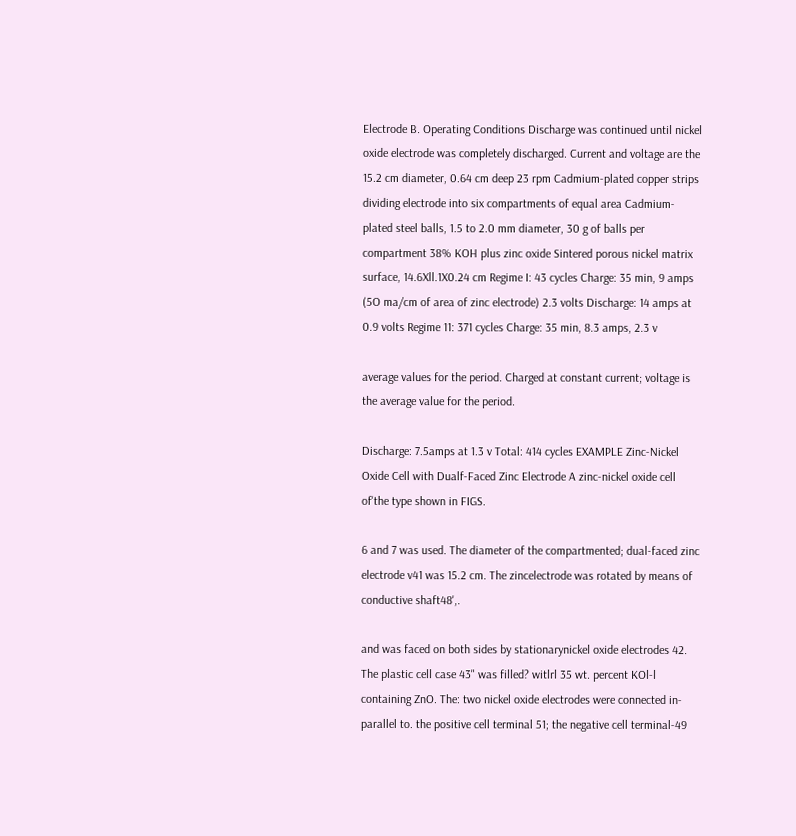Electrode B. Operating Conditions Discharge was continued until nickel oxide electrode was completely discharged. Current and voltage are the 15.2 cm diameter, 0.64 cm deep 23 rpm Cadmium-plated copper strips dividing electrode into six compartments of equal area Cadmium-plated steel balls, 1.5 to 2.0 mm diameter, 30 g of balls per compartment 38% KOH plus zinc oxide Sintered porous nickel matrix surface, 14.6Xll.1X0.24 cm Regime I: 43 cycles Charge: 35 min, 9 amps (5O ma/cm of area of zinc electrode) 2.3 volts Discharge: 14 amps at 0.9 volts Regime 11: 371 cycles Charge: 35 min, 8.3 amps, 2.3 v

average values for the period. Charged at constant current; voltage is the average value for the period.

Discharge: 7.5amps at 1.3 v Total: 414 cycles EXAMPLE Zinc-Nickel Oxide Cell with Dualf-Faced Zinc Electrode A zinc-nickel oxide cell of'the type shown in FIGS.

6 and 7 was used. The diameter of the compartmented; dual-faced zinc electrode v41 was 15.2 cm. The zincelectrode was rotated by means of conductive shaft48',.

and was faced on both sides by stationarynickel oxide electrodes 42. The plastic cell case 43" was filled? witlrl 35 wt. percent KOl-l containing ZnO. The: two nickel oxide electrodes were connected in-parallel to. the positive cell terminal 51; the negative cell terminal-49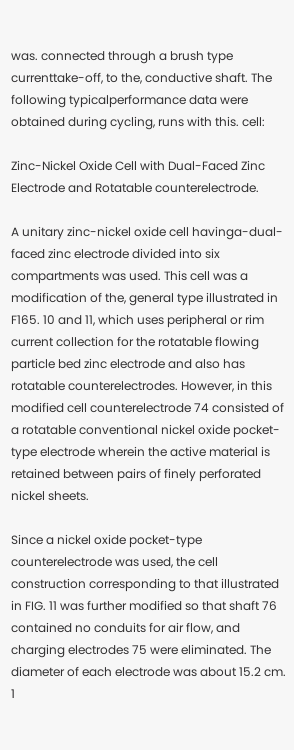was. connected through a brush type currenttake-off, to the, conductive shaft. The following typicalperformance data were obtained during cycling, runs with this. cell:

Zinc-Nickel Oxide Cell with Dual-Faced Zinc Electrode and Rotatable counterelectrode.

A unitary zinc-nickel oxide cell havinga-dual-faced zinc electrode divided into six compartments was used. This cell was a modification of the, general type illustrated in F165. 10 and 11, which uses peripheral or rim current collection for the rotatable flowing particle bed zinc electrode and also has rotatable counterelectrodes. However, in this modified cell counterelectrode 74 consisted of a rotatable conventional nickel oxide pocket-type electrode wherein the active material is retained between pairs of finely perforated nickel sheets.

Since a nickel oxide pocket-type counterelectrode was used, the cell construction corresponding to that illustrated in FIG. 11 was further modified so that shaft 76 contained no conduits for air flow, and charging electrodes 75 were eliminated. The diameter of each electrode was about 15.2 cm. 1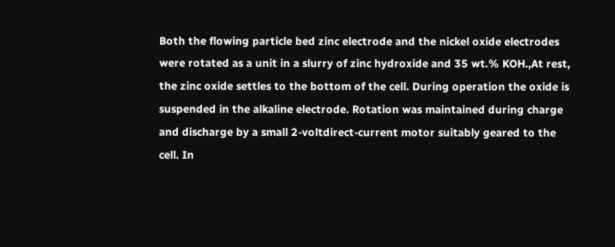Both the flowing particle bed zinc electrode and the nickel oxide electrodes were rotated as a unit in a slurry of zinc hydroxide and 35 wt.% KOH.,At rest, the zinc oxide settles to the bottom of the cell. During operation the oxide is suspended in the alkaline electrode. Rotation was maintained during charge and discharge by a small 2-voltdirect-current motor suitably geared to the cell. In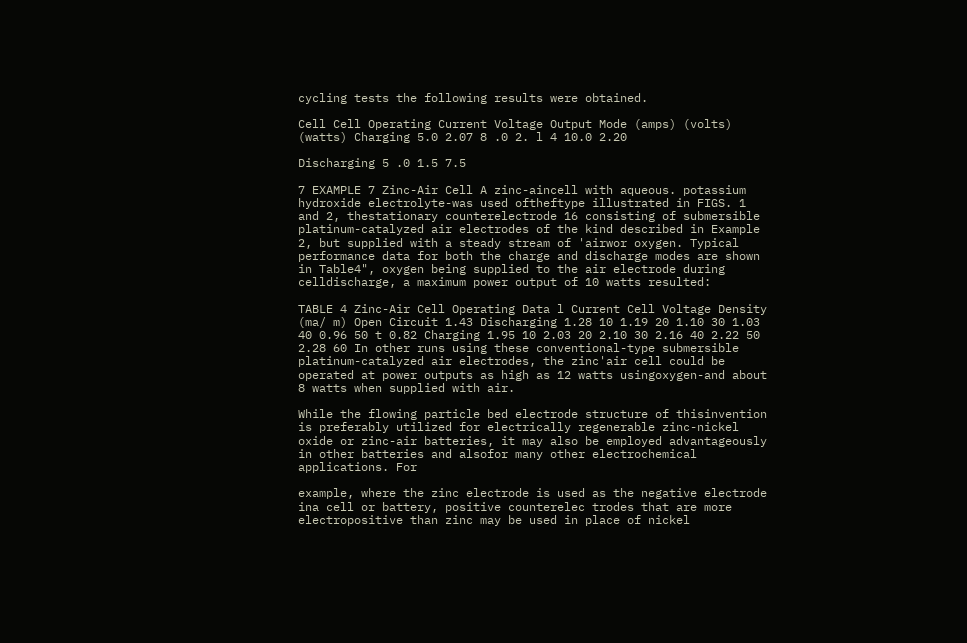cycling tests the following results were obtained.

Cell Cell Operating Current Voltage Output Mode (amps) (volts) (watts) Charging 5.0 2.07 8 .0 2. l 4 10.0 2.20

Discharging 5 .0 1.5 7.5

7 EXAMPLE 7 Zinc-Air Cell A zinc-aincell with aqueous. potassium hydroxide electrolyte-was used oftheftype illustrated in FIGS. 1 and 2, thestationary counterelectrode 16 consisting of submersible platinum-catalyzed air electrodes of the kind described in Example 2, but supplied with a steady stream of 'airwor oxygen. Typical performance data for both the charge and discharge modes are shown in Table4", oxygen being supplied to the air electrode during celldischarge, a maximum power output of 10 watts resulted:

TABLE 4 Zinc-Air Cell Operating Data l Current Cell Voltage Density (ma/ m) Open Circuit 1.43 Discharging 1.28 10 1.19 20 1.10 30 1.03 40 0.96 50 t 0.82 Charging 1.95 10 2.03 20 2.10 30 2.16 40 2.22 50 2.28 60 In other runs using these conventional-type submersible platinum-catalyzed air electrodes, the zinc'air cell could be operated at power outputs as high as 12 watts usingoxygen-and about 8 watts when supplied with air.

While the flowing particle bed electrode structure of thisinvention is preferably utilized for electrically regenerable zinc-nickel oxide or zinc-air batteries, it may also be employed advantageously in other batteries and alsofor many other electrochemical applications. For

example, where the zinc electrode is used as the negative electrode ina cell or battery, positive counterelec trodes that are more electropositive than zinc may be used in place of nickel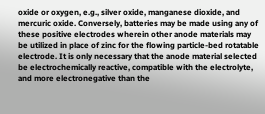oxide or oxygen, e.g., silver oxide, manganese dioxide, and mercuric oxide. Conversely, batteries may be made using any of these positive electrodes wherein other anode materials may be utilized in place of zinc for the flowing particle-bed rotatable electrode. It is only necessary that the anode material selected be electrochemically reactive, compatible with the electrolyte, and more electronegative than the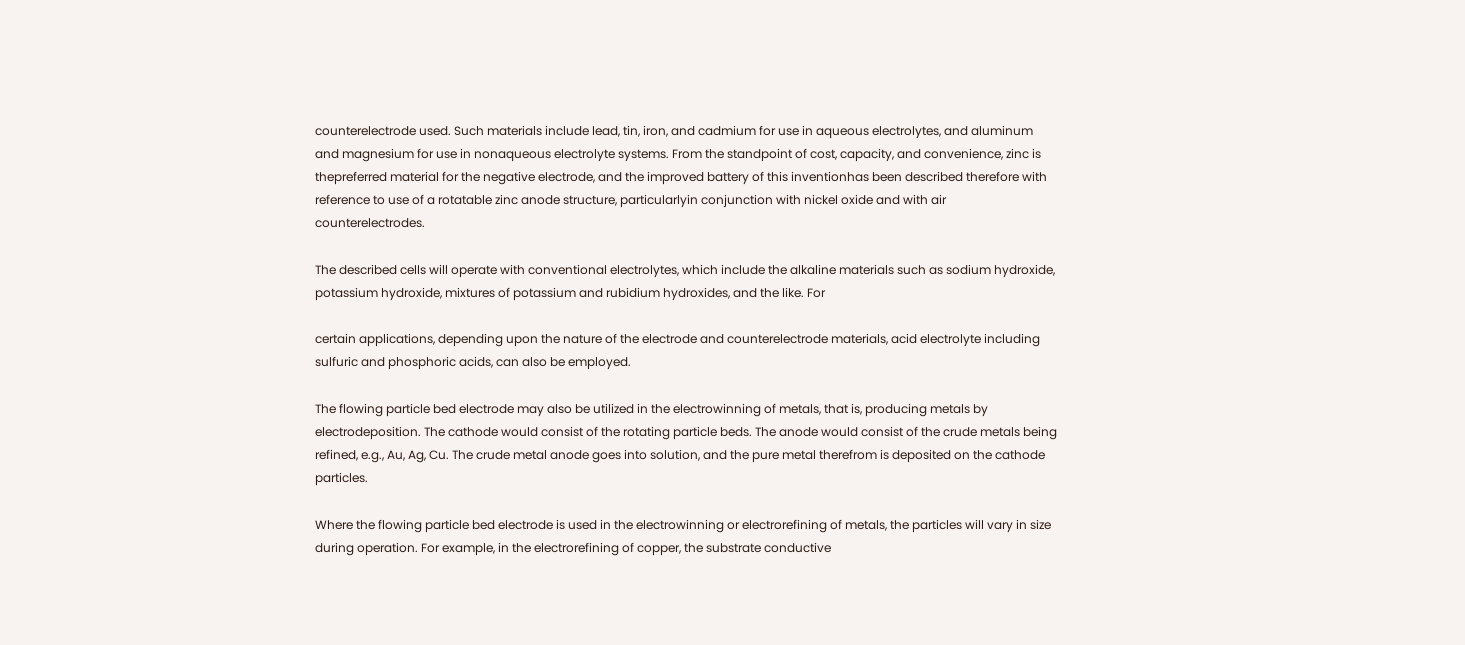counterelectrode used. Such materials include lead, tin, iron, and cadmium for use in aqueous electrolytes, and aluminum and magnesium for use in nonaqueous electrolyte systems. From the standpoint of cost, capacity, and convenience, zinc is thepreferred material for the negative electrode, and the improved battery of this inventionhas been described therefore with reference to use of a rotatable zinc anode structure, particularlyin conjunction with nickel oxide and with air counterelectrodes.

The described cells will operate with conventional electrolytes, which include the alkaline materials such as sodium hydroxide, potassium hydroxide, mixtures of potassium and rubidium hydroxides, and the like. For

certain applications, depending upon the nature of the electrode and counterelectrode materials, acid electrolyte including sulfuric and phosphoric acids, can also be employed.

The flowing particle bed electrode may also be utilized in the electrowinning of metals, that is, producing metals by electrodeposition. The cathode would consist of the rotating particle beds. The anode would consist of the crude metals being refined, e.g., Au, Ag, Cu. The crude metal anode goes into solution, and the pure metal therefrom is deposited on the cathode particles.

Where the flowing particle bed electrode is used in the electrowinning or electrorefining of metals, the particles will vary in size during operation. For example, in the electrorefining of copper, the substrate conductive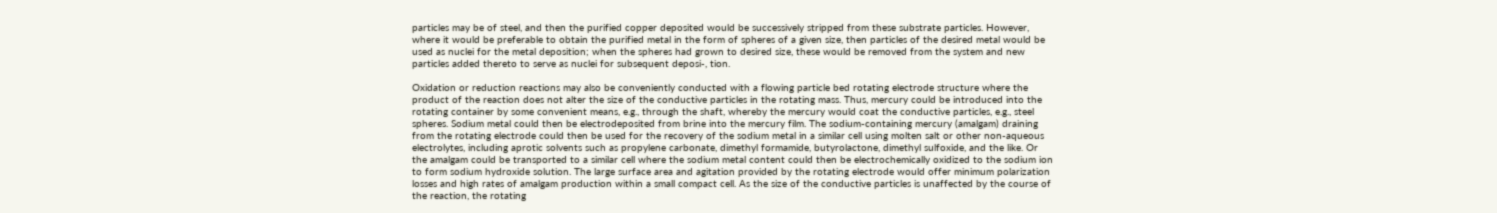particles may be of steel, and then the purified copper deposited would be successively stripped from these substrate particles. However, where it would be preferable to obtain the purified metal in the form of spheres of a given size, then particles of the desired metal would be used as nuclei for the metal deposition; when the spheres had grown to desired size, these would be removed from the system and new particles added thereto to serve as nuclei for subsequent deposi-, tion.

Oxidation or reduction reactions may also be conveniently conducted with a flowing particle bed rotating electrode structure where the product of the reaction does not alter the size of the conductive particles in the rotating mass. Thus, mercury could be introduced into the rotating container by some convenient means, e.g., through the shaft, whereby the mercury would coat the conductive particles, e.g., steel spheres. Sodium metal could then be electrodeposited from brine into the mercury film. The sodium-containing mercury (amalgam) draining from the rotating electrode could then be used for the recovery of the sodium metal in a similar cell using molten salt or other non-aqueous electrolytes, including aprotic solvents such as propylene carbonate, dimethyl formamide, butyrolactone, dimethyl sulfoxide, and the like. Or the amalgam could be transported to a similar cell where the sodium metal content could then be electrochemically oxidized to the sodium ion to form sodium hydroxide solution. The large surface area and agitation provided by the rotating electrode would offer minimum polarization losses and high rates of amalgam production within a small compact cell. As the size of the conductive particles is unaffected by the course of the reaction, the rotating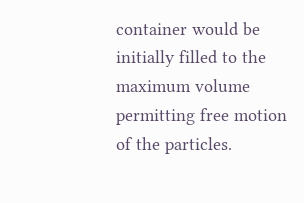container would be initially filled to the maximum volume permitting free motion of the particles.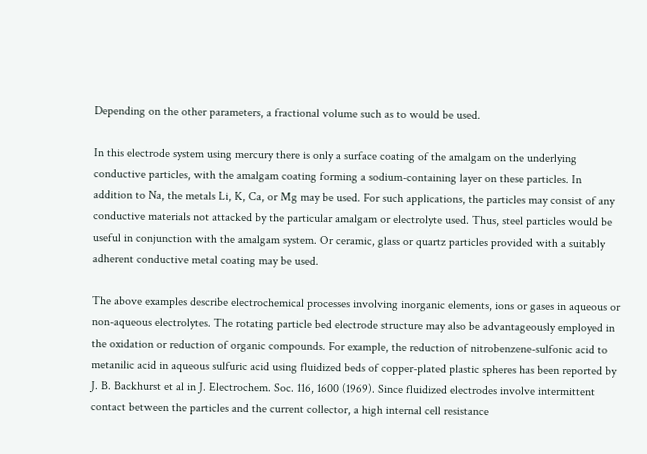Depending on the other parameters, a fractional volume such as to would be used.

In this electrode system using mercury there is only a surface coating of the amalgam on the underlying conductive particles, with the amalgam coating forming a sodium-containing layer on these particles. In addition to Na, the metals Li, K, Ca, or Mg may be used. For such applications, the particles may consist of any conductive materials not attacked by the particular amalgam or electrolyte used. Thus, steel particles would be useful in conjunction with the amalgam system. Or ceramic, glass or quartz particles provided with a suitably adherent conductive metal coating may be used.

The above examples describe electrochemical processes involving inorganic elements, ions or gases in aqueous or non-aqueous electrolytes. The rotating particle bed electrode structure may also be advantageously employed in the oxidation or reduction of organic compounds. For example, the reduction of nitrobenzene-sulfonic acid to metanilic acid in aqueous sulfuric acid using fluidized beds of copper-plated plastic spheres has been reported by J. B. Backhurst et al in J. Electrochem. Soc. 116, 1600 (1969). Since fluidized electrodes involve intermittent contact between the particles and the current collector, a high internal cell resistance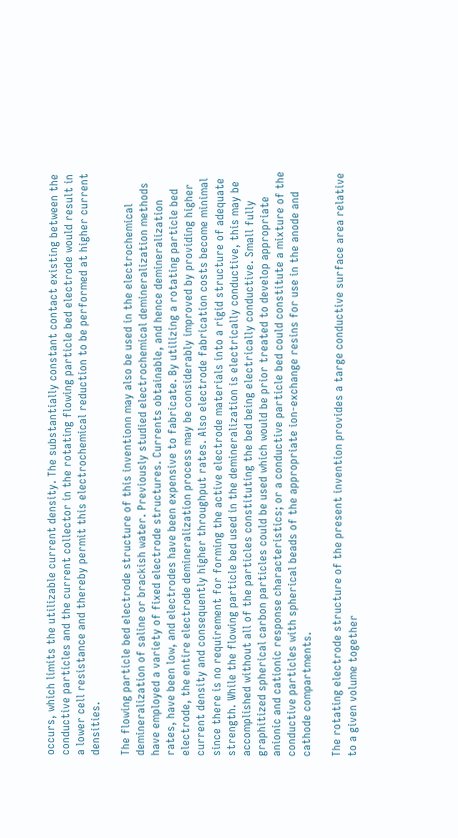occurs, which limits the utilizable current density. The substantially constant contact existing between the conductive particles and the current collector in the rotating flowing particle bed electrode would result in a lower cell resistance and thereby permit this electrochemical reduction to be performed at higher current densities.

The flowing particle bed electrode structure of this inventionn may also be used in the electrochemical demineralization of saline or brackish water. Previously studied electrochemical demineralization methods have employed a variety of fixed electrode structures. Currents obtainable, and hence demineralization rates, have been low, and electrodes have been expensive to fabricate. By utilizing a rotating particle bed electrode, the entire electrode demineralization process may be considerably improved by providing higher current density and consequently higher throughput rates. Also electrode fabrication costs become minimal since there is no requirement for forming the active electrode materials into a rigid structure of adequate strength. While the flowing particle bed used in the demineralization is electrically conductive, this may be accomplished without all of the particles constituting the bed being electrically conductive. Small fully graphitized spherical carbon particles could be used which would be prior treated to develop appropriate anionic and cationic response characteristics; or a conductive particle bed could constitute a mixture of the conductive particles with spherical beads of the appropriate ion-exchange resins for use in the anode and cathode compartments.

The rotating electrode structure of the present invention provides a targe conductive surface area relative to a given volume together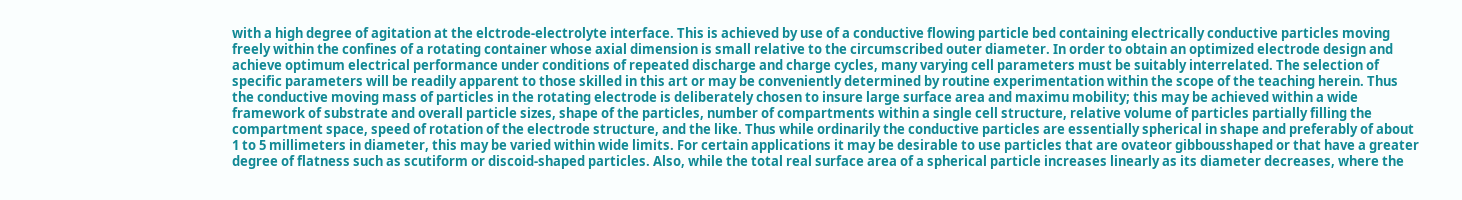with a high degree of agitation at the elctrode-electrolyte interface. This is achieved by use of a conductive flowing particle bed containing electrically conductive particles moving freely within the confines of a rotating container whose axial dimension is small relative to the circumscribed outer diameter. In order to obtain an optimized electrode design and achieve optimum electrical performance under conditions of repeated discharge and charge cycles, many varying cell parameters must be suitably interrelated. The selection of specific parameters will be readily apparent to those skilled in this art or may be conveniently determined by routine experimentation within the scope of the teaching herein. Thus the conductive moving mass of particles in the rotating electrode is deliberately chosen to insure large surface area and maximu mobility; this may be achieved within a wide framework of substrate and overall particle sizes, shape of the particles, number of compartments within a single cell structure, relative volume of particles partially filling the compartment space, speed of rotation of the electrode structure, and the like. Thus while ordinarily the conductive particles are essentially spherical in shape and preferably of about 1 to 5 millimeters in diameter, this may be varied within wide limits. For certain applications it may be desirable to use particles that are ovateor gibbousshaped or that have a greater degree of flatness such as scutiform or discoid-shaped particles. Also, while the total real surface area of a spherical particle increases linearly as its diameter decreases, where the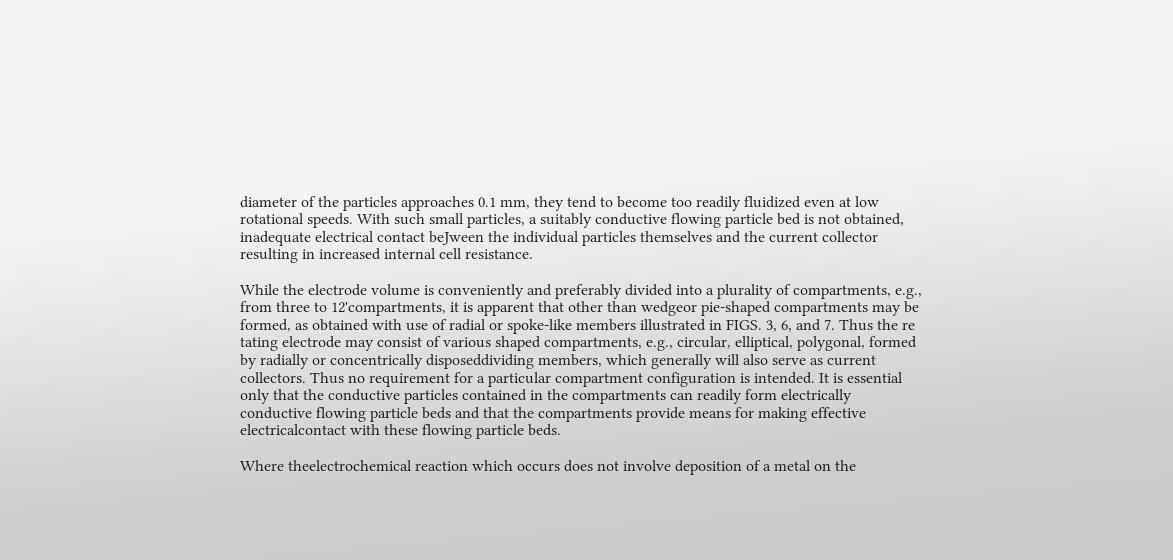diameter of the particles approaches 0.1 mm, they tend to become too readily fluidized even at low rotational speeds. With such small particles, a suitably conductive flowing particle bed is not obtained, inadequate electrical contact beJween the individual particles themselves and the current collector resulting in increased internal cell resistance.

While the electrode volume is conveniently and preferably divided into a plurality of compartments, e.g., from three to 12'compartments, it is apparent that other than wedgeor pie-shaped compartments may be formed, as obtained with use of radial or spoke-like members illustrated in FIGS. 3, 6, and 7. Thus the re tating electrode may consist of various shaped compartments, e.g., circular, elliptical, polygonal, formed by radially or concentrically disposeddividing members, which generally will also serve as current collectors. Thus no requirement for a particular compartment configuration is intended. It is essential only that the conductive particles contained in the compartments can readily form electrically conductive flowing particle beds and that the compartments provide means for making effective electricalcontact with these flowing particle beds.

Where theelectrochemical reaction which occurs does not involve deposition of a metal on the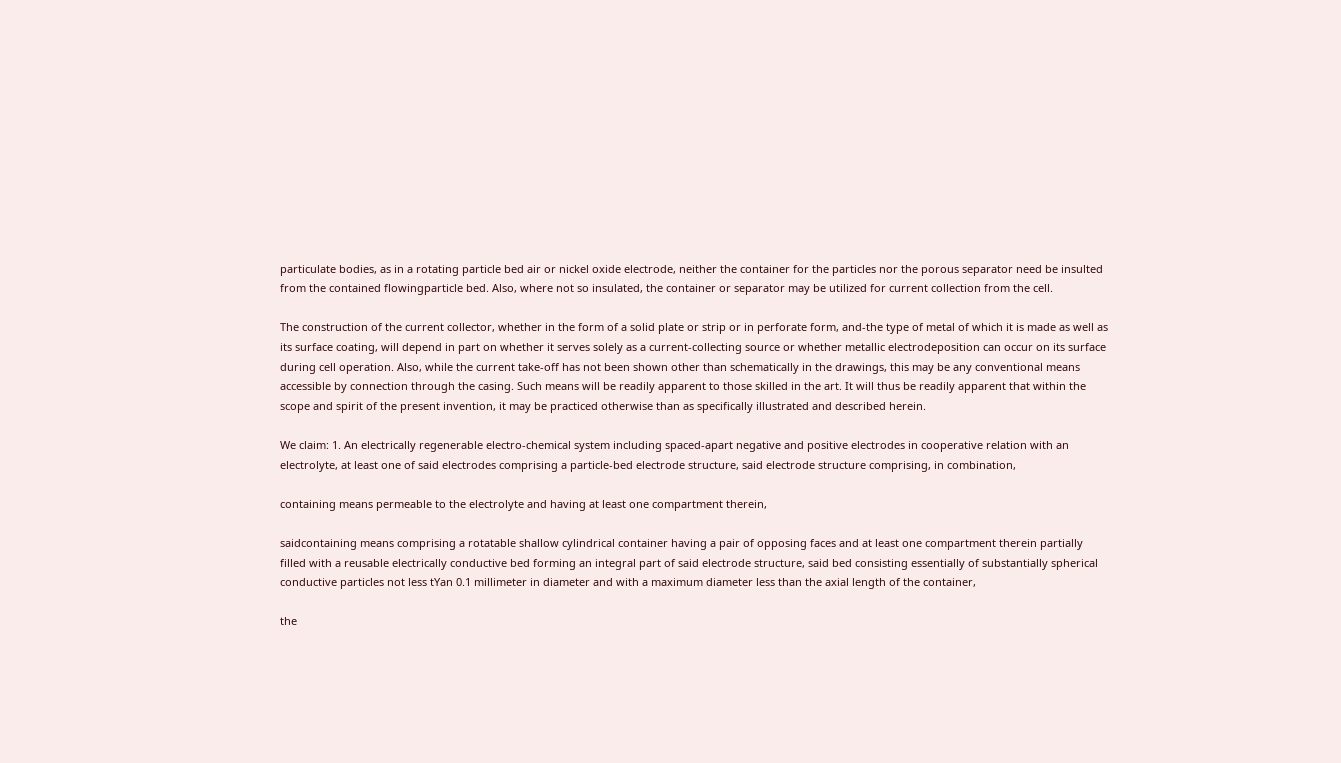particulate bodies, as in a rotating particle bed air or nickel oxide electrode, neither the container for the particles nor the porous separator need be insulted from the contained flowingparticle bed. Also, where not so insulated, the container or separator may be utilized for current collection from the cell.

The construction of the current collector, whether in the form of a solid plate or strip or in perforate form, and-the type of metal of which it is made as well as its surface coating, will depend in part on whether it serves solely as a current-collecting source or whether metallic electrodeposition can occur on its surface during cell operation. Also, while the current take-off has not been shown other than schematically in the drawings, this may be any conventional means accessible by connection through the casing. Such means will be readily apparent to those skilled in the art. It will thus be readily apparent that within the scope and spirit of the present invention, it may be practiced otherwise than as specifically illustrated and described herein.

We claim: 1. An electrically regenerable electro-chemical system including spaced-apart negative and positive electrodes in cooperative relation with an electrolyte, at least one of said electrodes comprising a particle-bed electrode structure, said electrode structure comprising, in combination,

containing means permeable to the electrolyte and having at least one compartment therein,

saidcontaining means comprising a rotatable shallow cylindrical container having a pair of opposing faces and at least one compartment therein partially filled with a reusable electrically conductive bed forming an integral part of said electrode structure, said bed consisting essentially of substantially spherical conductive particles not less tYan 0.1 millimeter in diameter and with a maximum diameter less than the axial length of the container,

the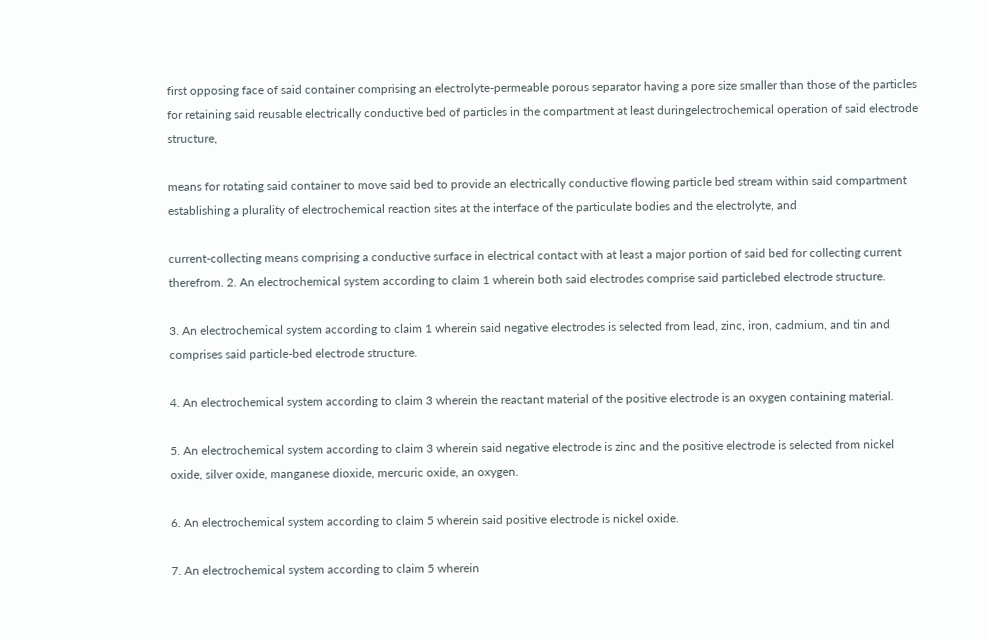first opposing face of said container comprising an electrolyte-permeable porous separator having a pore size smaller than those of the particles for retaining said reusable electrically conductive bed of particles in the compartment at least duringelectrochemical operation of said electrode structure,

means for rotating said container to move said bed to provide an electrically conductive flowing particle bed stream within said compartment establishing a plurality of electrochemical reaction sites at the interface of the particulate bodies and the electrolyte, and

current-collecting means comprising a conductive surface in electrical contact with at least a major portion of said bed for collecting current therefrom. 2. An electrochemical system according to claim 1 wherein both said electrodes comprise said particlebed electrode structure.

3. An electrochemical system according to claim 1 wherein said negative electrodes is selected from lead, zinc, iron, cadmium, and tin and comprises said particle-bed electrode structure.

4. An electrochemical system according to claim 3 wherein the reactant material of the positive electrode is an oxygen containing material.

5. An electrochemical system according to claim 3 wherein said negative electrode is zinc and the positive electrode is selected from nickel oxide, silver oxide, manganese dioxide, mercuric oxide, an oxygen.

6. An electrochemical system according to claim 5 wherein said positive electrode is nickel oxide.

7. An electrochemical system according to claim 5 wherein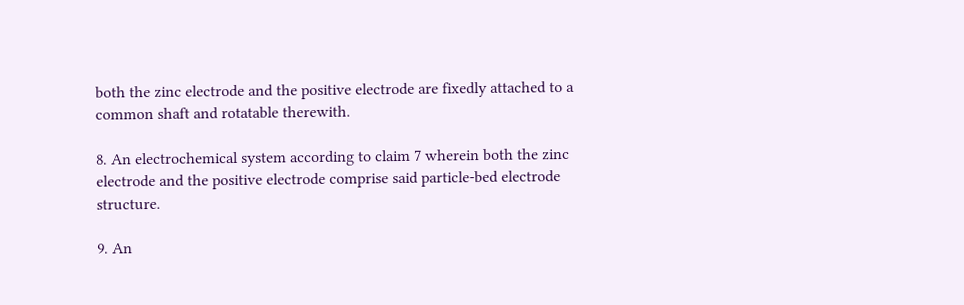both the zinc electrode and the positive electrode are fixedly attached to a common shaft and rotatable therewith.

8. An electrochemical system according to claim 7 wherein both the zinc electrode and the positive electrode comprise said particle-bed electrode structure.

9. An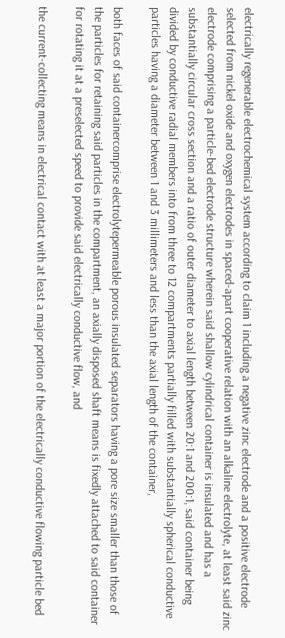electrically regenerable electrochemical system according to claim 1 including a negative zinc electrode and a positive electrode selected from nickel oxide and oxygen electrodes in spaced-apart cooperative relation with an alkaline electrolyte, at least said zinc electrode comprising a particle-bed electrode structure wherein said shallow cylindrical container is insulated and has a substantially circular cross section and a ratio of outer diameter to axial length between 20:1 and 200:1, said container being divided by conductive radial members into from three to 12 compartments partially filled with substantially spherical conductive particles having a diameter between 1 and 3 millimeters and less than the axial length of the container,

both faces of said containercomprise electrolytepermeable porous insulated separators having a pore size smaller than those of the particles for retaining said particles in the compartment, an axially disposed shaft means is fixedly attached to said container for rotating it at a preselected speed to provide said electrically conductive flow, and

the current-collecting means in electrical contact with at least a major portion of the electrically conductive flowing particle bed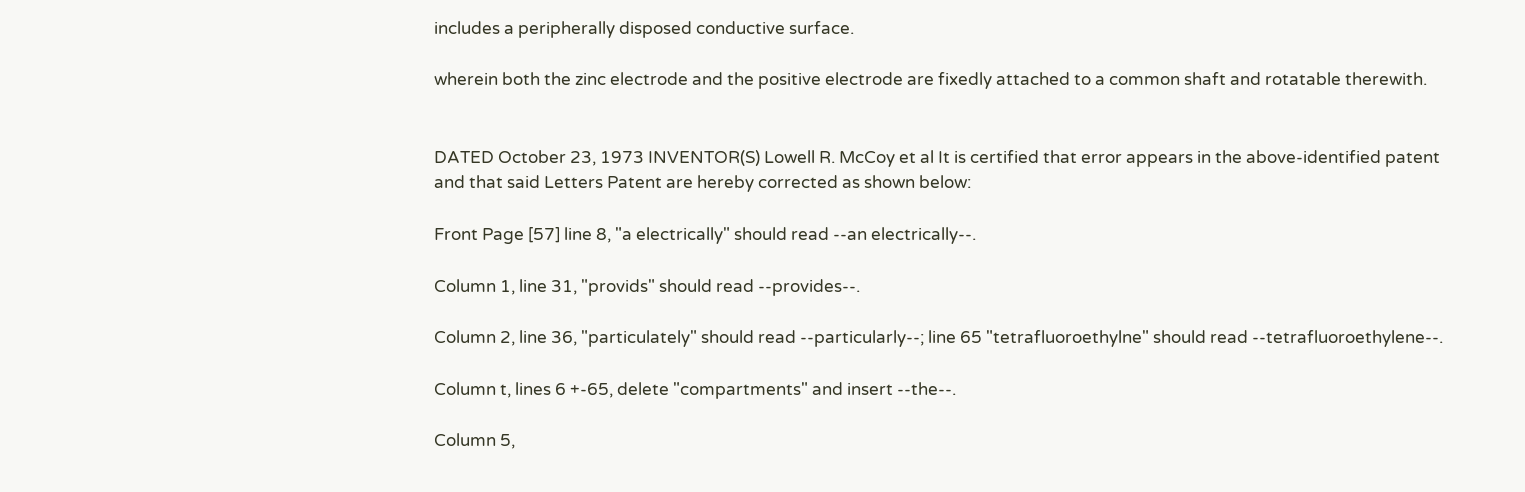includes a peripherally disposed conductive surface.

wherein both the zinc electrode and the positive electrode are fixedly attached to a common shaft and rotatable therewith.


DATED October 23, 1973 INVENTOR(S) Lowell R. McCoy et al It is certified that error appears in the above-identified patent and that said Letters Patent are hereby corrected as shown below:

Front Page [57] line 8, "a electrically" should read --an electrically--.

Column 1, line 31, "provids" should read --provides--.

Column 2, line 36, "particulately" should read --particularly--; line 65 "tetrafluoroethylne" should read --tetrafluoroethylene--.

Column t, lines 6 +-65, delete "compartments" and insert --the--.

Column 5,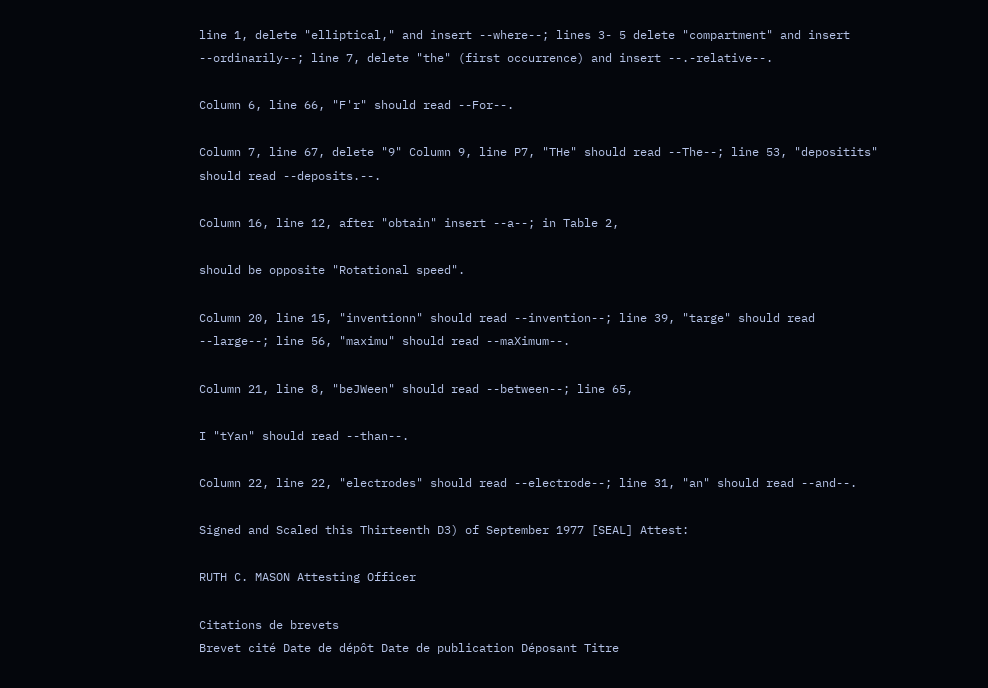line 1, delete "elliptical," and insert --where--; lines 3- 5 delete "compartment" and insert --ordinarily--; line 7, delete "the" (first occurrence) and insert --.-relative--.

Column 6, line 66, "F'r" should read --For--.

Column 7, line 67, delete "9" Column 9, line P7, "THe" should read --The--; line 53, "depositits" should read --deposits.--.

Column 16, line 12, after "obtain" insert --a--; in Table 2,

should be opposite "Rotational speed".

Column 20, line 15, "inventionn" should read --invention--; line 39, "targe" should read --large--; line 56, "maximu" should read --maXimum--.

Column 21, line 8, "beJWeen" should read --between--; line 65,

I "tYan" should read --than--.

Column 22, line 22, "electrodes" should read --electrode--; line 31, "an" should read --and--.

Signed and Scaled this Thirteenth D3) of September 1977 [SEAL] Attest:

RUTH C. MASON Attesting Officer

Citations de brevets
Brevet cité Date de dépôt Date de publication Déposant Titre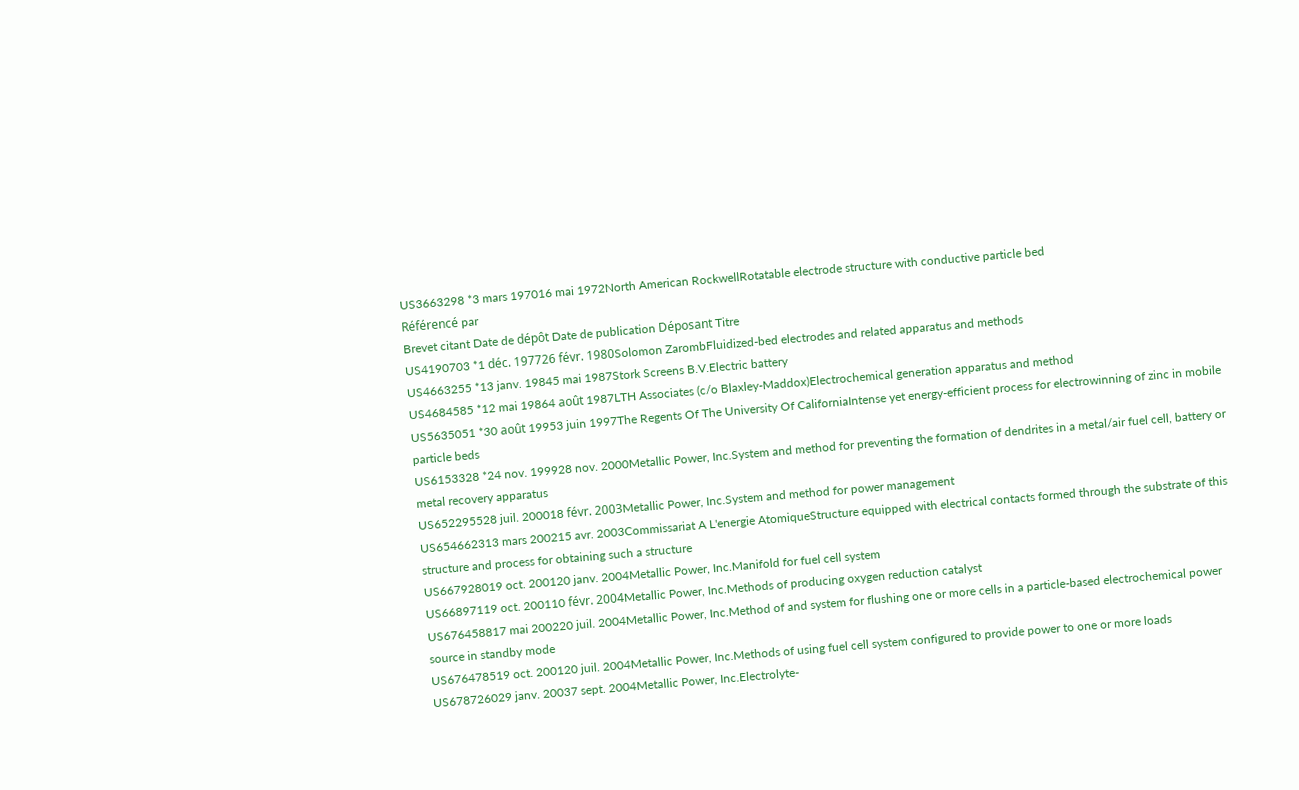US3663298 *3 mars 197016 mai 1972North American RockwellRotatable electrode structure with conductive particle bed
Référencé par
Brevet citant Date de dépôt Date de publication Déposant Titre
US4190703 *1 déc. 197726 févr. 1980Solomon ZarombFluidized-bed electrodes and related apparatus and methods
US4663255 *13 janv. 19845 mai 1987Stork Screens B.V.Electric battery
US4684585 *12 mai 19864 août 1987LTH Associates (c/o Blaxley-Maddox)Electrochemical generation apparatus and method
US5635051 *30 août 19953 juin 1997The Regents Of The University Of CaliforniaIntense yet energy-efficient process for electrowinning of zinc in mobile particle beds
US6153328 *24 nov. 199928 nov. 2000Metallic Power, Inc.System and method for preventing the formation of dendrites in a metal/air fuel cell, battery or metal recovery apparatus
US652295528 juil. 200018 févr. 2003Metallic Power, Inc.System and method for power management
US654662313 mars 200215 avr. 2003Commissariat A L'energie AtomiqueStructure equipped with electrical contacts formed through the substrate of this structure and process for obtaining such a structure
US667928019 oct. 200120 janv. 2004Metallic Power, Inc.Manifold for fuel cell system
US66897119 oct. 200110 févr. 2004Metallic Power, Inc.Methods of producing oxygen reduction catalyst
US676458817 mai 200220 juil. 2004Metallic Power, Inc.Method of and system for flushing one or more cells in a particle-based electrochemical power source in standby mode
US676478519 oct. 200120 juil. 2004Metallic Power, Inc.Methods of using fuel cell system configured to provide power to one or more loads
US678726029 janv. 20037 sept. 2004Metallic Power, Inc.Electrolyte-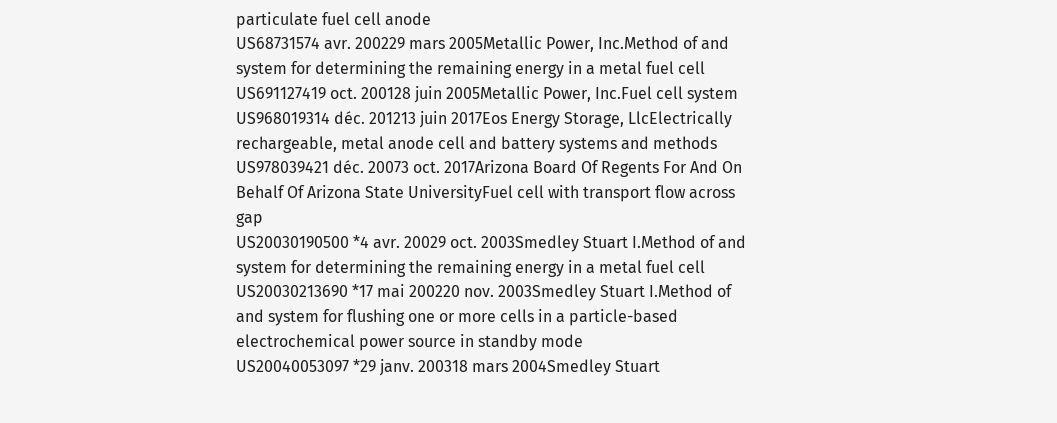particulate fuel cell anode
US68731574 avr. 200229 mars 2005Metallic Power, Inc.Method of and system for determining the remaining energy in a metal fuel cell
US691127419 oct. 200128 juin 2005Metallic Power, Inc.Fuel cell system
US968019314 déc. 201213 juin 2017Eos Energy Storage, LlcElectrically rechargeable, metal anode cell and battery systems and methods
US978039421 déc. 20073 oct. 2017Arizona Board Of Regents For And On Behalf Of Arizona State UniversityFuel cell with transport flow across gap
US20030190500 *4 avr. 20029 oct. 2003Smedley Stuart I.Method of and system for determining the remaining energy in a metal fuel cell
US20030213690 *17 mai 200220 nov. 2003Smedley Stuart I.Method of and system for flushing one or more cells in a particle-based electrochemical power source in standby mode
US20040053097 *29 janv. 200318 mars 2004Smedley Stuart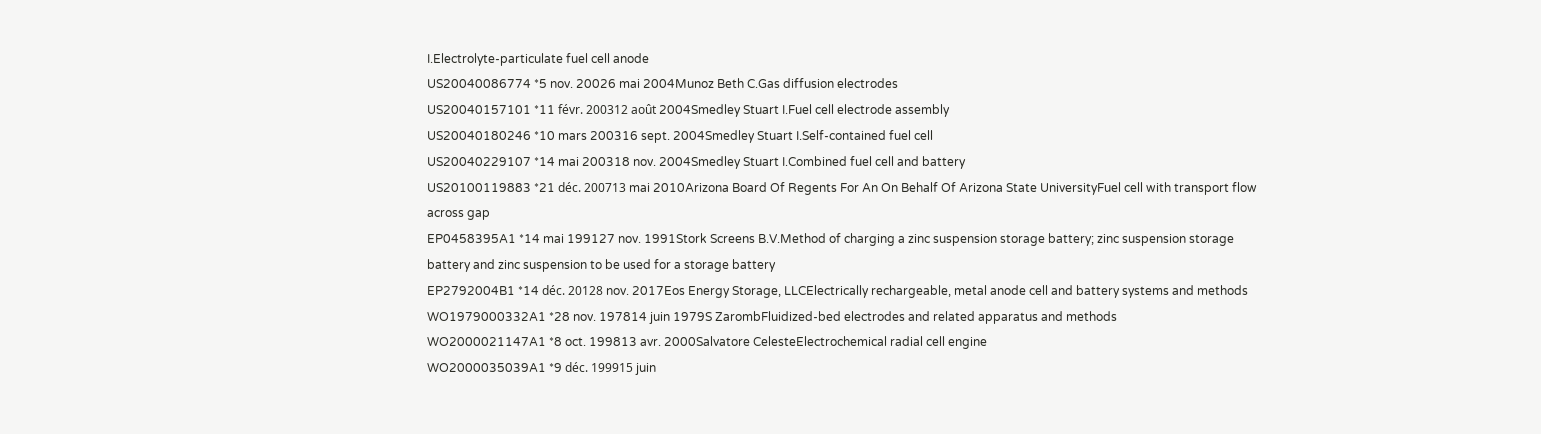I.Electrolyte-particulate fuel cell anode
US20040086774 *5 nov. 20026 mai 2004Munoz Beth C.Gas diffusion electrodes
US20040157101 *11 févr. 200312 août 2004Smedley Stuart I.Fuel cell electrode assembly
US20040180246 *10 mars 200316 sept. 2004Smedley Stuart I.Self-contained fuel cell
US20040229107 *14 mai 200318 nov. 2004Smedley Stuart I.Combined fuel cell and battery
US20100119883 *21 déc. 200713 mai 2010Arizona Board Of Regents For An On Behalf Of Arizona State UniversityFuel cell with transport flow across gap
EP0458395A1 *14 mai 199127 nov. 1991Stork Screens B.V.Method of charging a zinc suspension storage battery; zinc suspension storage battery and zinc suspension to be used for a storage battery
EP2792004B1 *14 déc. 20128 nov. 2017Eos Energy Storage, LLCElectrically rechargeable, metal anode cell and battery systems and methods
WO1979000332A1 *28 nov. 197814 juin 1979S ZarombFluidized-bed electrodes and related apparatus and methods
WO2000021147A1 *8 oct. 199813 avr. 2000Salvatore CelesteElectrochemical radial cell engine
WO2000035039A1 *9 déc. 199915 juin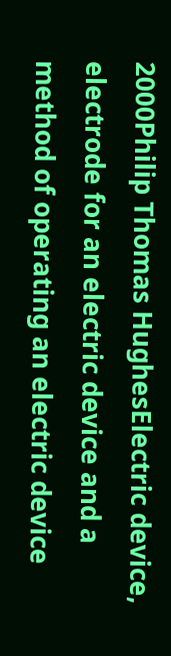2000Philip Thomas HughesElectric device, electrode for an electric device and a method of operating an electric device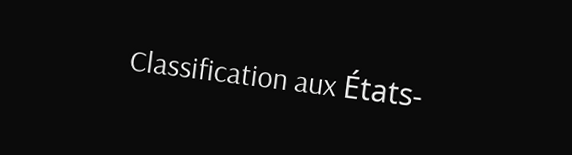Classification aux États-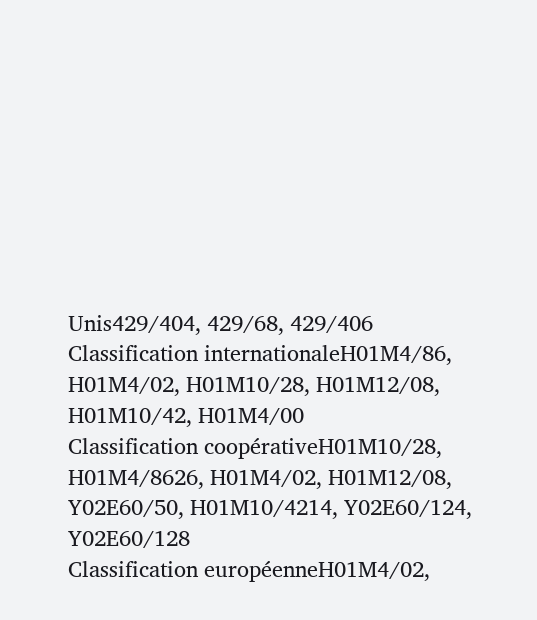Unis429/404, 429/68, 429/406
Classification internationaleH01M4/86, H01M4/02, H01M10/28, H01M12/08, H01M10/42, H01M4/00
Classification coopérativeH01M10/28, H01M4/8626, H01M4/02, H01M12/08, Y02E60/50, H01M10/4214, Y02E60/124, Y02E60/128
Classification européenneH01M4/02,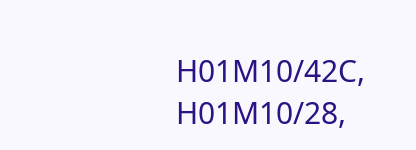H01M10/42C, H01M10/28,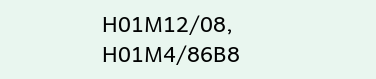H01M12/08, H01M4/86B8